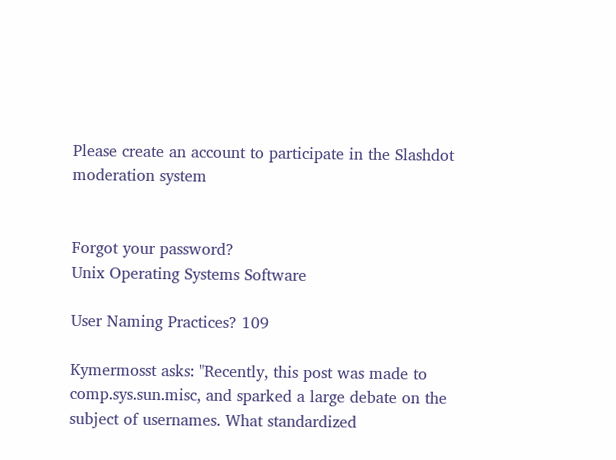Please create an account to participate in the Slashdot moderation system


Forgot your password?
Unix Operating Systems Software

User Naming Practices? 109

Kymermosst asks: "Recently, this post was made to comp.sys.sun.misc, and sparked a large debate on the subject of usernames. What standardized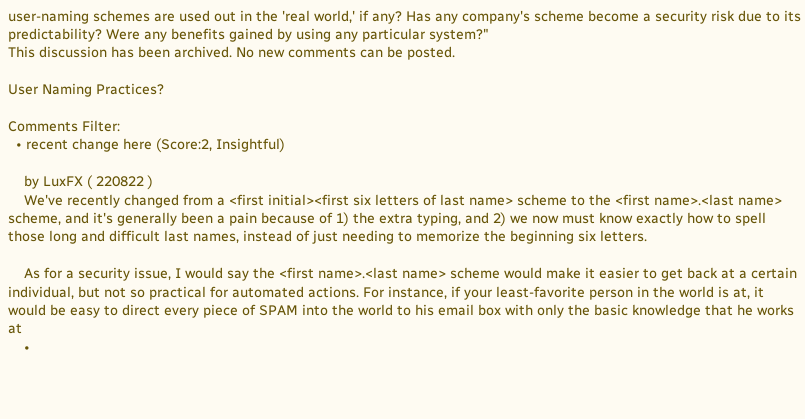user-naming schemes are used out in the 'real world,' if any? Has any company's scheme become a security risk due to its predictability? Were any benefits gained by using any particular system?"
This discussion has been archived. No new comments can be posted.

User Naming Practices?

Comments Filter:
  • recent change here (Score:2, Insightful)

    by LuxFX ( 220822 )
    We've recently changed from a <first initial><first six letters of last name> scheme to the <first name>.<last name> scheme, and it's generally been a pain because of 1) the extra typing, and 2) we now must know exactly how to spell those long and difficult last names, instead of just needing to memorize the beginning six letters.

    As for a security issue, I would say the <first name>.<last name> scheme would make it easier to get back at a certain individual, but not so practical for automated actions. For instance, if your least-favorite person in the world is at, it would be easy to direct every piece of SPAM into the world to his email box with only the basic knowledge that he works at
    •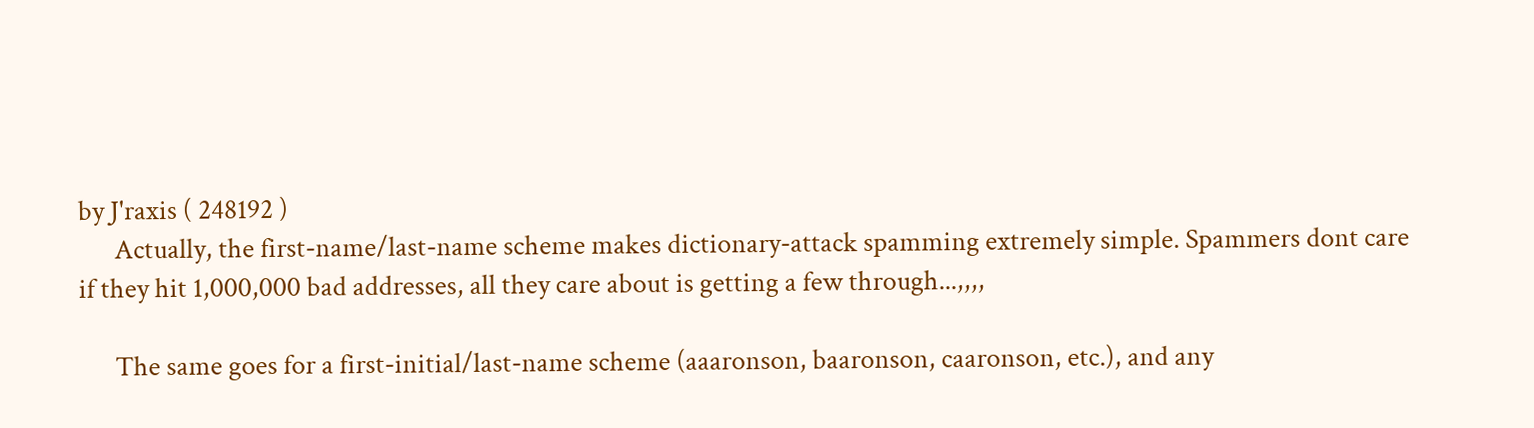by J'raxis ( 248192 )
      Actually, the first-name/last-name scheme makes dictionary-attack spamming extremely simple. Spammers dont care if they hit 1,000,000 bad addresses, all they care about is getting a few through...,,,,

      The same goes for a first-initial/last-name scheme (aaaronson, baaronson, caaronson, etc.), and any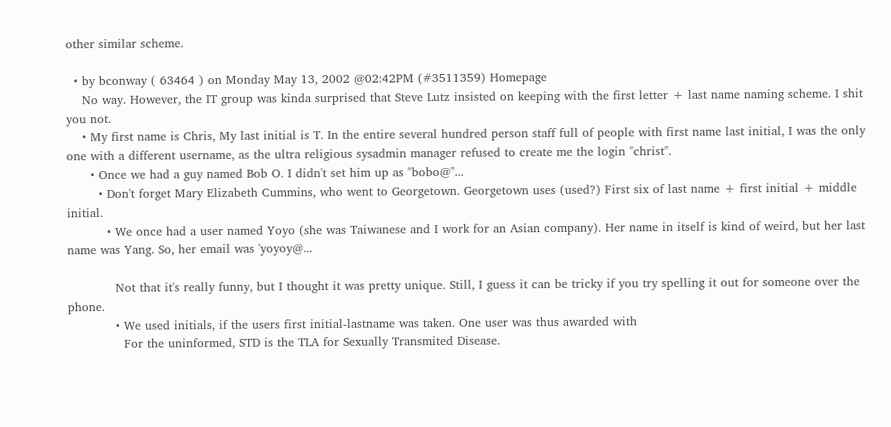other similar scheme.

  • by bconway ( 63464 ) on Monday May 13, 2002 @02:42PM (#3511359) Homepage
    No way. However, the IT group was kinda surprised that Steve Lutz insisted on keeping with the first letter + last name naming scheme. I shit you not.
    • My first name is Chris, My last initial is T. In the entire several hundred person staff full of people with first name last initial, I was the only one with a different username, as the ultra religious sysadmin manager refused to create me the login "christ".
      • Once we had a guy named Bob O. I didn't set him up as "bobo@"...
        • Don't forget Mary Elizabeth Cummins, who went to Georgetown. Georgetown uses (used?) First six of last name + first initial + middle initial.
          • We once had a user named Yoyo (she was Taiwanese and I work for an Asian company). Her name in itself is kind of weird, but her last name was Yang. So, her email was 'yoyoy@...

            Not that it's really funny, but I thought it was pretty unique. Still, I guess it can be tricky if you try spelling it out for someone over the phone.
            • We used initials, if the users first initial-lastname was taken. One user was thus awarded with
              For the uninformed, STD is the TLA for Sexually Transmited Disease.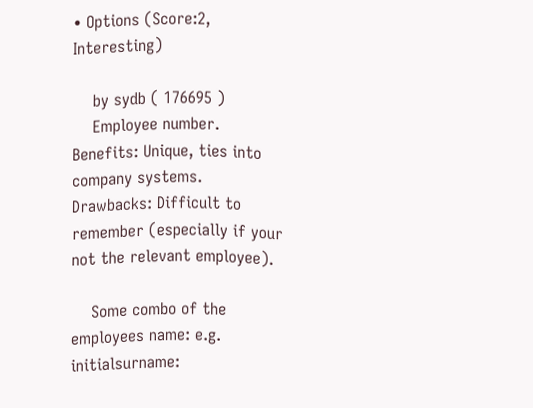• Options (Score:2, Interesting)

    by sydb ( 176695 )
    Employee number. Benefits: Unique, ties into company systems. Drawbacks: Difficult to remember (especially if your not the relevant employee).

    Some combo of the employees name: e.g. initialsurname: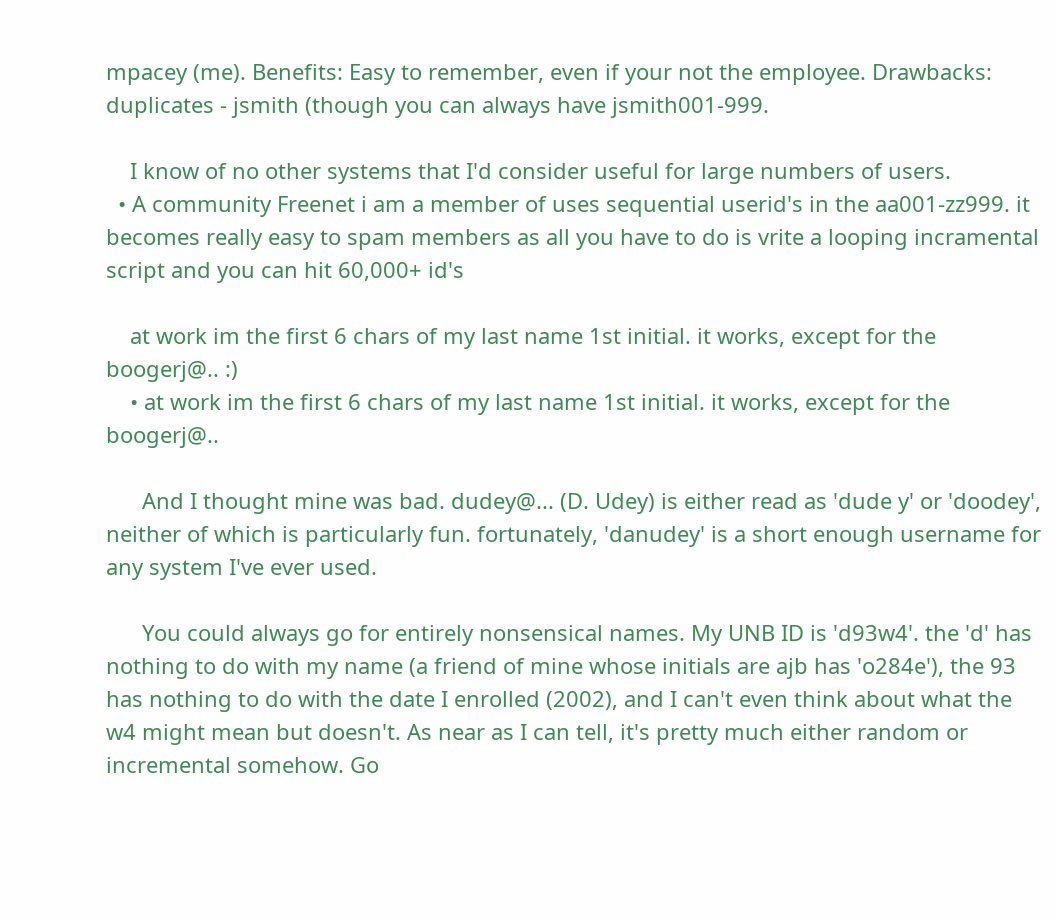mpacey (me). Benefits: Easy to remember, even if your not the employee. Drawbacks: duplicates - jsmith (though you can always have jsmith001-999.

    I know of no other systems that I'd consider useful for large numbers of users.
  • A community Freenet i am a member of uses sequential userid's in the aa001-zz999. it becomes really easy to spam members as all you have to do is vrite a looping incramental script and you can hit 60,000+ id's

    at work im the first 6 chars of my last name 1st initial. it works, except for the boogerj@.. :)
    • at work im the first 6 chars of my last name 1st initial. it works, except for the boogerj@..

      And I thought mine was bad. dudey@... (D. Udey) is either read as 'dude y' or 'doodey', neither of which is particularly fun. fortunately, 'danudey' is a short enough username for any system I've ever used.

      You could always go for entirely nonsensical names. My UNB ID is 'd93w4'. the 'd' has nothing to do with my name (a friend of mine whose initials are ajb has 'o284e'), the 93 has nothing to do with the date I enrolled (2002), and I can't even think about what the w4 might mean but doesn't. As near as I can tell, it's pretty much either random or incremental somehow. Go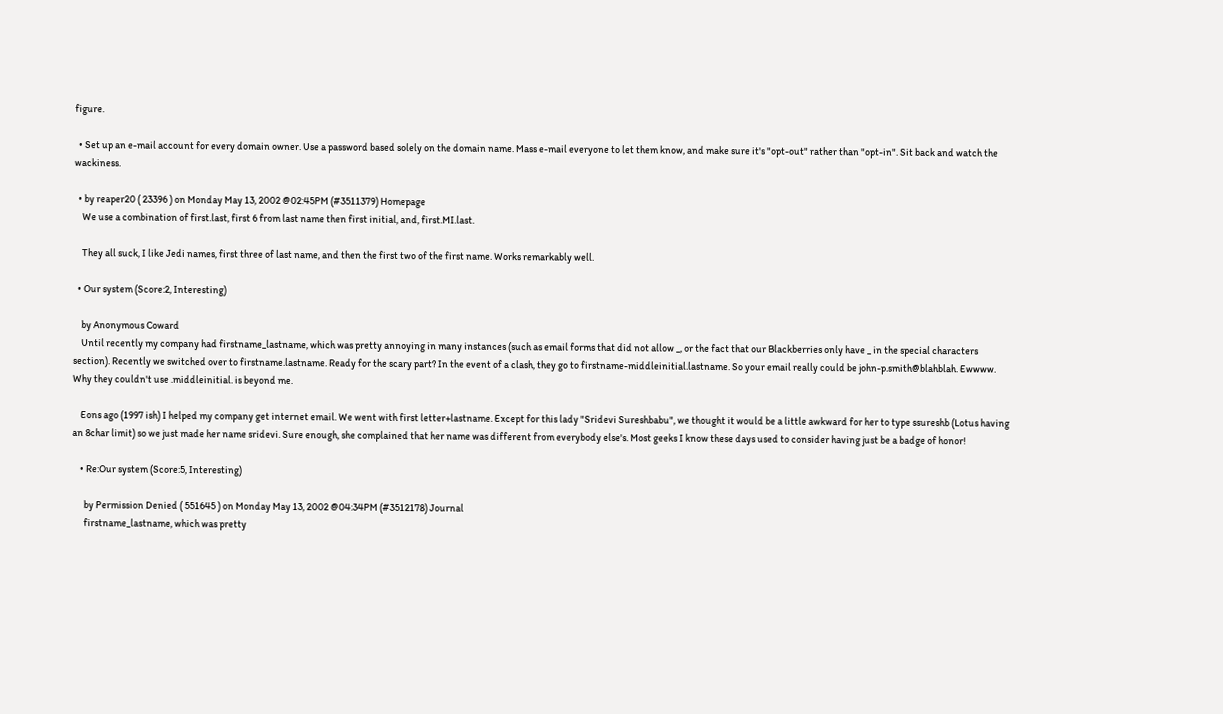figure.

  • Set up an e-mail account for every domain owner. Use a password based solely on the domain name. Mass e-mail everyone to let them know, and make sure it's "opt-out" rather than "opt-in". Sit back and watch the wackiness.

  • by reaper20 ( 23396 ) on Monday May 13, 2002 @02:45PM (#3511379) Homepage
    We use a combination of first.last, first 6 from last name then first initial, and, first.MI.last.

    They all suck, I like Jedi names, first three of last name, and then the first two of the first name. Works remarkably well.

  • Our system (Score:2, Interesting)

    by Anonymous Coward
    Until recently my company had firstname_lastname, which was pretty annoying in many instances (such as email forms that did not allow _, or the fact that our Blackberries only have _ in the special characters section). Recently we switched over to firstname.lastname. Ready for the scary part? In the event of a clash, they go to firstname-middleinitial.lastname. So your email really could be john-p.smith@blahblah. Ewwww. Why they couldn't use .middleinitial. is beyond me.

    Eons ago (1997 ish) I helped my company get internet email. We went with first letter+lastname. Except for this lady "Sridevi Sureshbabu", we thought it would be a little awkward for her to type ssureshb (Lotus having an 8char limit) so we just made her name sridevi. Sure enough, she complained that her name was different from everybody else's. Most geeks I know these days used to consider having just be a badge of honor!

    • Re:Our system (Score:5, Interesting)

      by Permission Denied ( 551645 ) on Monday May 13, 2002 @04:34PM (#3512178) Journal
      firstname_lastname, which was pretty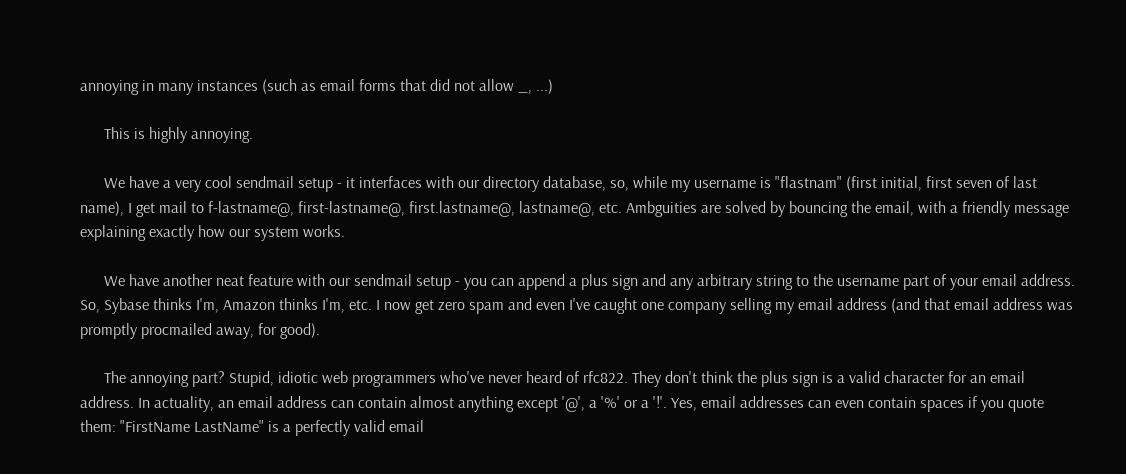annoying in many instances (such as email forms that did not allow _, ...)

      This is highly annoying.

      We have a very cool sendmail setup - it interfaces with our directory database, so, while my username is "flastnam" (first initial, first seven of last name), I get mail to f-lastname@, first-lastname@, first.lastname@, lastname@, etc. Ambguities are solved by bouncing the email, with a friendly message explaining exactly how our system works.

      We have another neat feature with our sendmail setup - you can append a plus sign and any arbitrary string to the username part of your email address. So, Sybase thinks I'm, Amazon thinks I'm, etc. I now get zero spam and even I've caught one company selling my email address (and that email address was promptly procmailed away, for good).

      The annoying part? Stupid, idiotic web programmers who've never heard of rfc822. They don't think the plus sign is a valid character for an email address. In actuality, an email address can contain almost anything except '@', a '%' or a '!'. Yes, email addresses can even contain spaces if you quote them: "FirstName LastName" is a perfectly valid email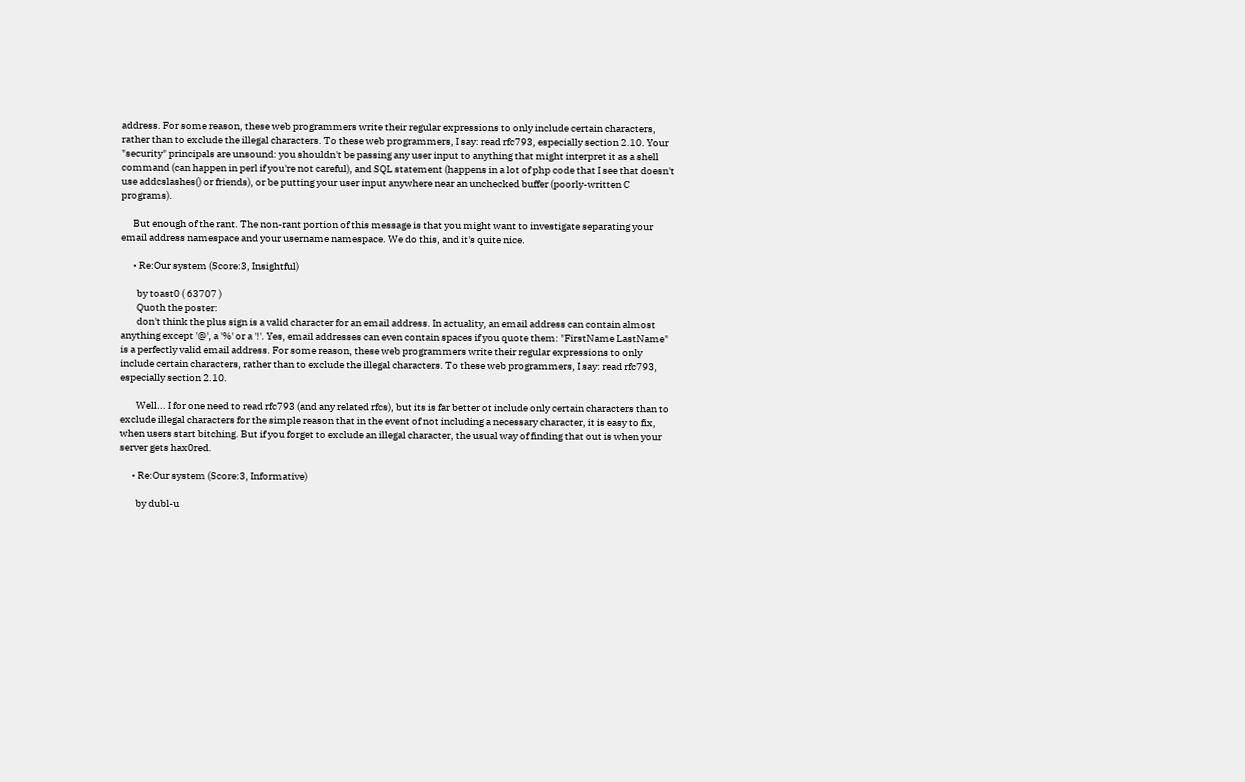address. For some reason, these web programmers write their regular expressions to only include certain characters, rather than to exclude the illegal characters. To these web programmers, I say: read rfc793, especially section 2.10. Your "security" principals are unsound: you shouldn't be passing any user input to anything that might interpret it as a shell command (can happen in perl if you're not careful), and SQL statement (happens in a lot of php code that I see that doesn't use addcslashes() or friends), or be putting your user input anywhere near an unchecked buffer (poorly-written C programs).

      But enough of the rant. The non-rant portion of this message is that you might want to investigate separating your email address namespace and your username namespace. We do this, and it's quite nice.

      • Re:Our system (Score:3, Insightful)

        by toast0 ( 63707 )
        Quoth the poster:
        don't think the plus sign is a valid character for an email address. In actuality, an email address can contain almost anything except '@', a '%' or a '!'. Yes, email addresses can even contain spaces if you quote them: "FirstName LastName" is a perfectly valid email address. For some reason, these web programmers write their regular expressions to only include certain characters, rather than to exclude the illegal characters. To these web programmers, I say: read rfc793, especially section 2.10.

        Well... I for one need to read rfc793 (and any related rfcs), but its is far better ot include only certain characters than to exclude illegal characters for the simple reason that in the event of not including a necessary character, it is easy to fix, when users start bitching. But if you forget to exclude an illegal character, the usual way of finding that out is when your server gets hax0red.

      • Re:Our system (Score:3, Informative)

        by dubl-u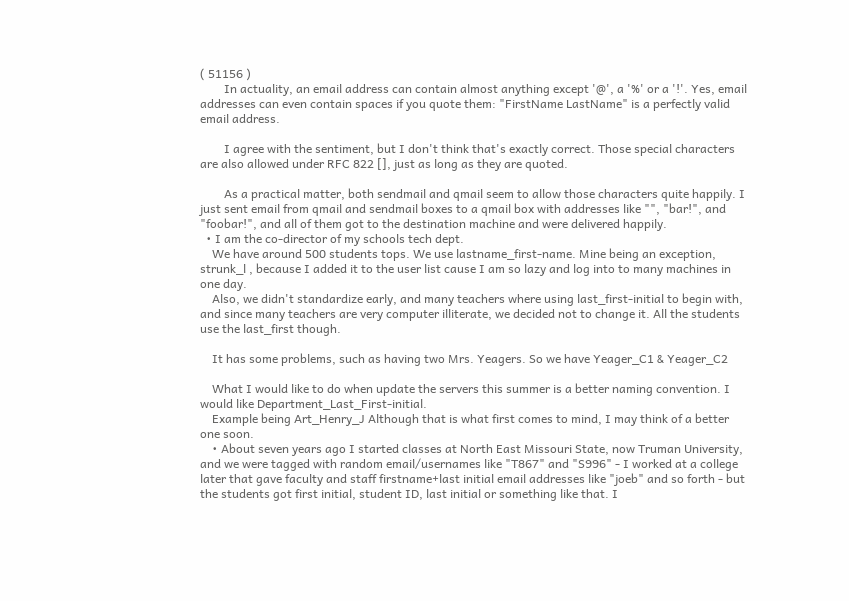( 51156 )
        In actuality, an email address can contain almost anything except '@', a '%' or a '!'. Yes, email addresses can even contain spaces if you quote them: "FirstName LastName" is a perfectly valid email address.

        I agree with the sentiment, but I don't think that's exactly correct. Those special characters are also allowed under RFC 822 [], just as long as they are quoted.

        As a practical matter, both sendmail and qmail seem to allow those characters quite happily. I just sent email from qmail and sendmail boxes to a qmail box with addresses like "", "bar!", and "foobar!", and all of them got to the destination machine and were delivered happily.
  • I am the co-director of my schools tech dept.
    We have around 500 students tops. We use lastname_first-name. Mine being an exception, strunk_l , because I added it to the user list cause I am so lazy and log into to many machines in one day.
    Also, we didn't standardize early, and many teachers where using last_first-initial to begin with, and since many teachers are very computer illiterate, we decided not to change it. All the students use the last_first though.

    It has some problems, such as having two Mrs. Yeagers. So we have Yeager_C1 & Yeager_C2

    What I would like to do when update the servers this summer is a better naming convention. I would like Department_Last_First-initial.
    Example being Art_Henry_J Although that is what first comes to mind, I may think of a better one soon.
    • About seven years ago I started classes at North East Missouri State, now Truman University, and we were tagged with random email/usernames like "T867" and "S996" - I worked at a college later that gave faculty and staff firstname+last initial email addresses like "joeb" and so forth - but the students got first initial, student ID, last initial or something like that. I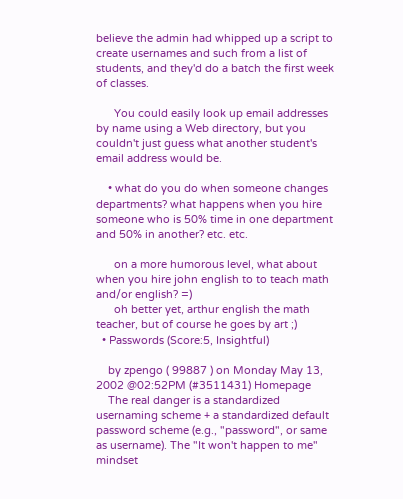believe the admin had whipped up a script to create usernames and such from a list of students, and they'd do a batch the first week of classes.

      You could easily look up email addresses by name using a Web directory, but you couldn't just guess what another student's email address would be.

    • what do you do when someone changes departments? what happens when you hire someone who is 50% time in one department and 50% in another? etc. etc.

      on a more humorous level, what about when you hire john english to to teach math and/or english? =)
      oh better yet, arthur english the math teacher, but of course he goes by art ;)
  • Passwords (Score:5, Insightful)

    by zpengo ( 99887 ) on Monday May 13, 2002 @02:52PM (#3511431) Homepage
    The real danger is a standardized usernaming scheme + a standardized default password scheme (e.g., "password", or same as username). The "It won't happen to me" mindset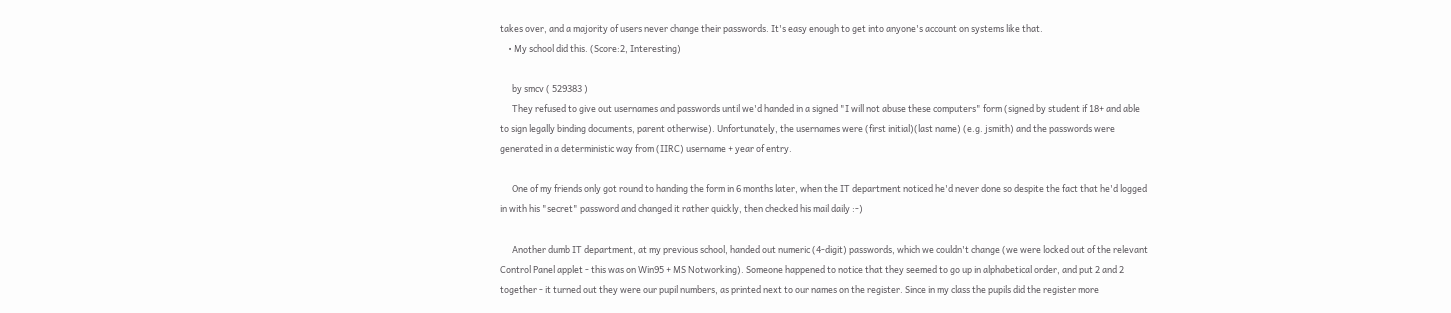takes over, and a majority of users never change their passwords. It's easy enough to get into anyone's account on systems like that.
    • My school did this. (Score:2, Interesting)

      by smcv ( 529383 )
      They refused to give out usernames and passwords until we'd handed in a signed "I will not abuse these computers" form (signed by student if 18+ and able to sign legally binding documents, parent otherwise). Unfortunately, the usernames were (first initial)(last name) (e.g. jsmith) and the passwords were generated in a deterministic way from (IIRC) username + year of entry.

      One of my friends only got round to handing the form in 6 months later, when the IT department noticed he'd never done so despite the fact that he'd logged in with his "secret" password and changed it rather quickly, then checked his mail daily :-)

      Another dumb IT department, at my previous school, handed out numeric (4-digit) passwords, which we couldn't change (we were locked out of the relevant Control Panel applet - this was on Win95 + MS Notworking). Someone happened to notice that they seemed to go up in alphabetical order, and put 2 and 2 together - it turned out they were our pupil numbers, as printed next to our names on the register. Since in my class the pupils did the register more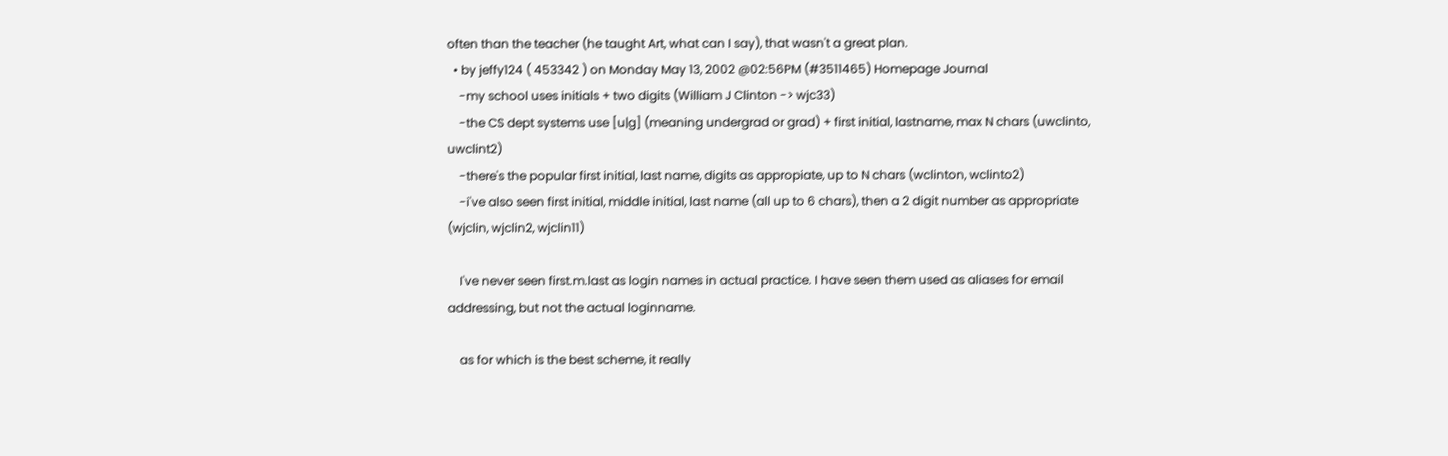often than the teacher (he taught Art, what can I say), that wasn't a great plan.
  • by jeffy124 ( 453342 ) on Monday May 13, 2002 @02:56PM (#3511465) Homepage Journal
    -my school uses initials + two digits (William J Clinton -> wjc33)
    -the CS dept systems use [u|g] (meaning undergrad or grad) + first initial, lastname, max N chars (uwclinto, uwclint2)
    -there's the popular first initial, last name, digits as appropiate, up to N chars (wclinton, wclinto2)
    -i've also seen first initial, middle initial, last name (all up to 6 chars), then a 2 digit number as appropriate (wjclin, wjclin2, wjclin11)

    I've never seen first.m.last as login names in actual practice. I have seen them used as aliases for email addressing, but not the actual loginname.

    as for which is the best scheme, it really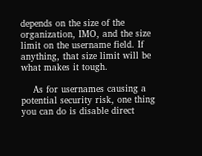depends on the size of the organization, IMO, and the size limit on the username field. If anything, that size limit will be what makes it tough.

    As for usernames causing a potential security risk, one thing you can do is disable direct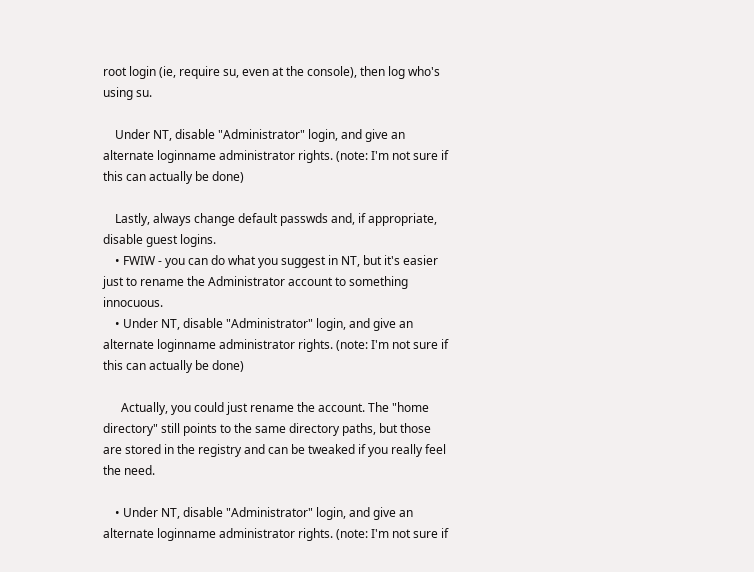root login (ie, require su, even at the console), then log who's using su.

    Under NT, disable "Administrator" login, and give an alternate loginname administrator rights. (note: I'm not sure if this can actually be done)

    Lastly, always change default passwds and, if appropriate, disable guest logins.
    • FWIW - you can do what you suggest in NT, but it's easier just to rename the Administrator account to something innocuous.
    • Under NT, disable "Administrator" login, and give an alternate loginname administrator rights. (note: I'm not sure if this can actually be done)

      Actually, you could just rename the account. The "home directory" still points to the same directory paths, but those are stored in the registry and can be tweaked if you really feel the need.

    • Under NT, disable "Administrator" login, and give an alternate loginname administrator rights. (note: I'm not sure if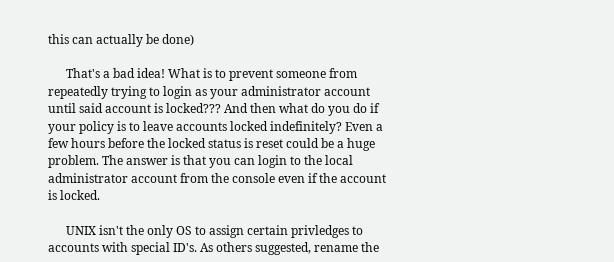this can actually be done)

      That's a bad idea! What is to prevent someone from repeatedly trying to login as your administrator account until said account is locked??? And then what do you do if your policy is to leave accounts locked indefinitely? Even a few hours before the locked status is reset could be a huge problem. The answer is that you can login to the local administrator account from the console even if the account is locked.

      UNIX isn't the only OS to assign certain privledges to accounts with special ID's. As others suggested, rename the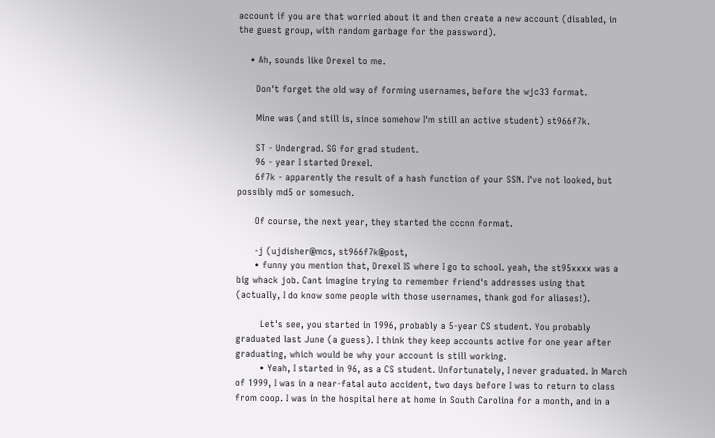account if you are that worried about it and then create a new account (disabled, in the guest group, with random garbage for the password).

    • Ah, sounds like Drexel to me.

      Don't forget the old way of forming usernames, before the wjc33 format.

      Mine was (and still is, since somehow I'm still an active student) st966f7k.

      ST - Undergrad. SG for grad student.
      96 - year I started Drexel.
      6f7k - apparently the result of a hash function of your SSN. I've not looked, but possibly md5 or somesuch.

      Of course, the next year, they started the cccnn format.

      -j (ujdisher@mcs, st966f7k@post,
      • funny you mention that, Drexel IS where I go to school. yeah, the st95xxxx was a big whack job. Cant imagine trying to remember friend's addresses using that (actually, I do know some people with those usernames, thank god for aliases!).

        Let's see, you started in 1996, probably a 5-year CS student. You probably graduated last June (a guess). I think they keep accounts active for one year after graduating, which would be why your account is still working.
        • Yeah, I started in 96, as a CS student. Unfortunately, I never graduated. In March of 1999, I was in a near-fatal auto accident, two days before I was to return to class from coop. I was in the hospital here at home in South Carolina for a month, and in a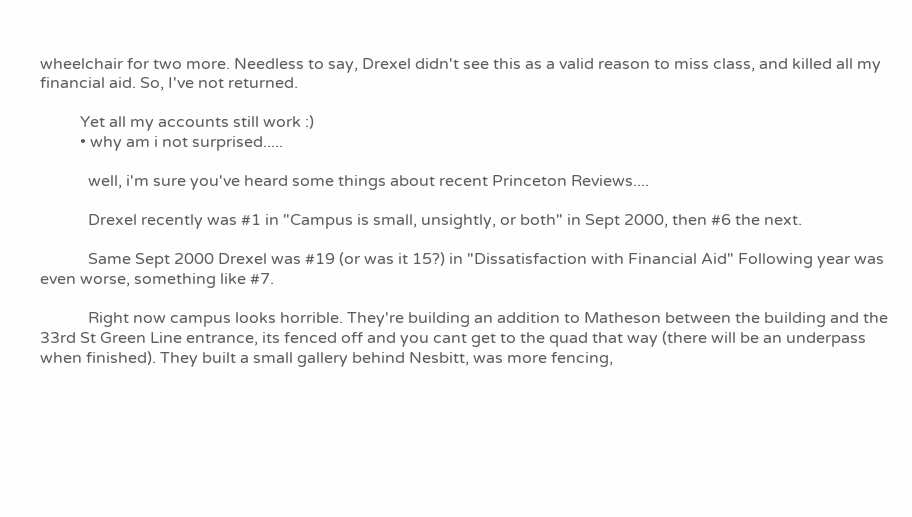wheelchair for two more. Needless to say, Drexel didn't see this as a valid reason to miss class, and killed all my financial aid. So, I've not returned.

          Yet all my accounts still work :)
          • why am i not surprised.....

            well, i'm sure you've heard some things about recent Princeton Reviews....

            Drexel recently was #1 in "Campus is small, unsightly, or both" in Sept 2000, then #6 the next.

            Same Sept 2000 Drexel was #19 (or was it 15?) in "Dissatisfaction with Financial Aid" Following year was even worse, something like #7.

            Right now campus looks horrible. They're building an addition to Matheson between the building and the 33rd St Green Line entrance, its fenced off and you cant get to the quad that way (there will be an underpass when finished). They built a small gallery behind Nesbitt, was more fencing,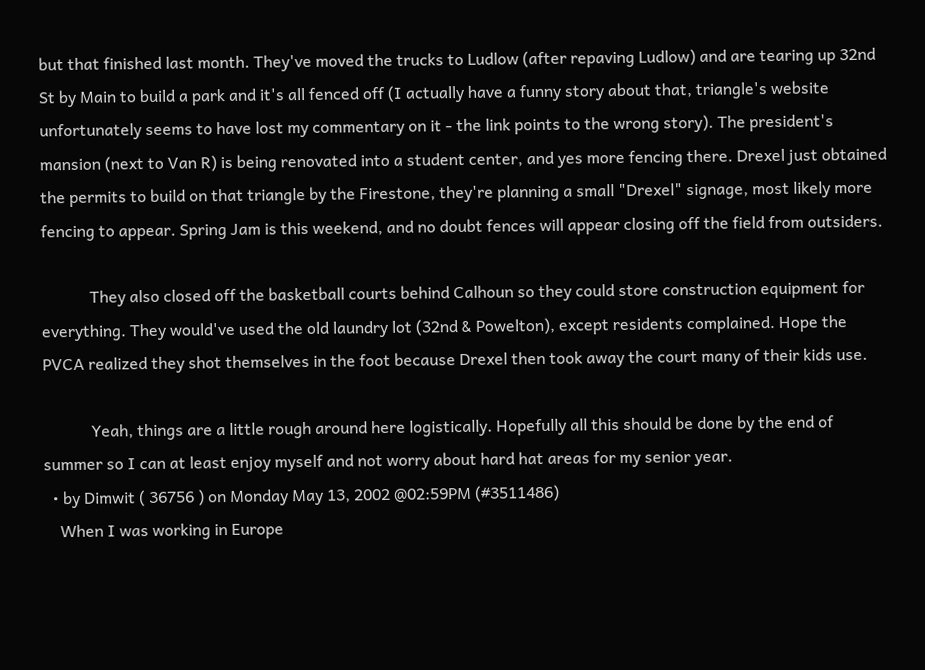but that finished last month. They've moved the trucks to Ludlow (after repaving Ludlow) and are tearing up 32nd St by Main to build a park and it's all fenced off (I actually have a funny story about that, triangle's website unfortunately seems to have lost my commentary on it - the link points to the wrong story). The president's mansion (next to Van R) is being renovated into a student center, and yes more fencing there. Drexel just obtained the permits to build on that triangle by the Firestone, they're planning a small "Drexel" signage, most likely more fencing to appear. Spring Jam is this weekend, and no doubt fences will appear closing off the field from outsiders.

            They also closed off the basketball courts behind Calhoun so they could store construction equipment for everything. They would've used the old laundry lot (32nd & Powelton), except residents complained. Hope the PVCA realized they shot themselves in the foot because Drexel then took away the court many of their kids use.

            Yeah, things are a little rough around here logistically. Hopefully all this should be done by the end of summer so I can at least enjoy myself and not worry about hard hat areas for my senior year.
  • by Dimwit ( 36756 ) on Monday May 13, 2002 @02:59PM (#3511486)
    When I was working in Europe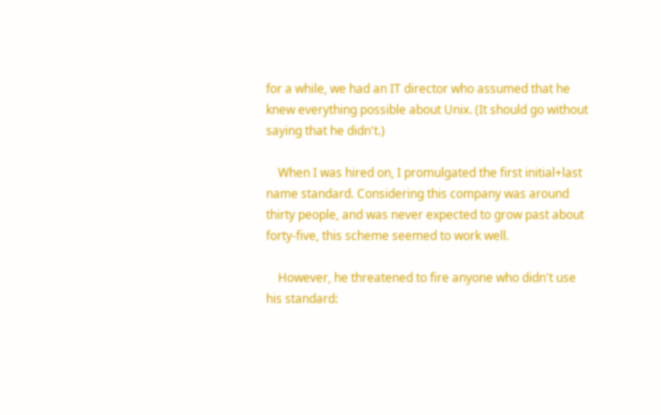for a while, we had an IT director who assumed that he knew everything possible about Unix. (It should go without saying that he didn't.)

    When I was hired on, I promulgated the first initial+last name standard. Considering this company was around thirty people, and was never expected to grow past about forty-five, this scheme seemed to work well.

    However, he threatened to fire anyone who didn't use his standard: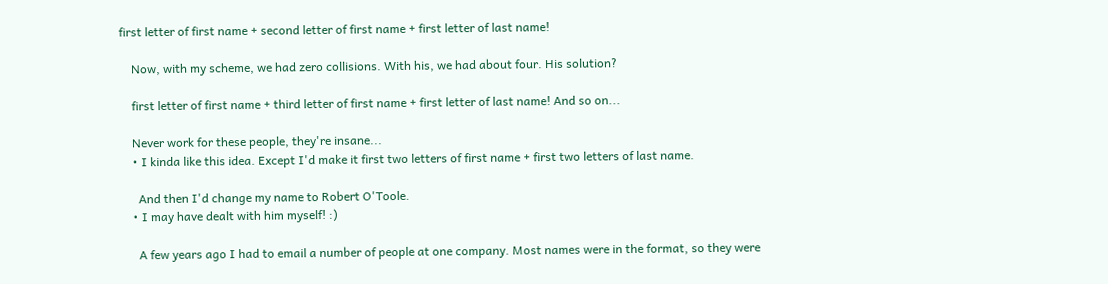first letter of first name + second letter of first name + first letter of last name!

    Now, with my scheme, we had zero collisions. With his, we had about four. His solution?

    first letter of first name + third letter of first name + first letter of last name! And so on...

    Never work for these people, they're insane...
    • I kinda like this idea. Except I'd make it first two letters of first name + first two letters of last name.

      And then I'd change my name to Robert O'Toole.
    • I may have dealt with him myself! :)

      A few years ago I had to email a number of people at one company. Most names were in the format, so they were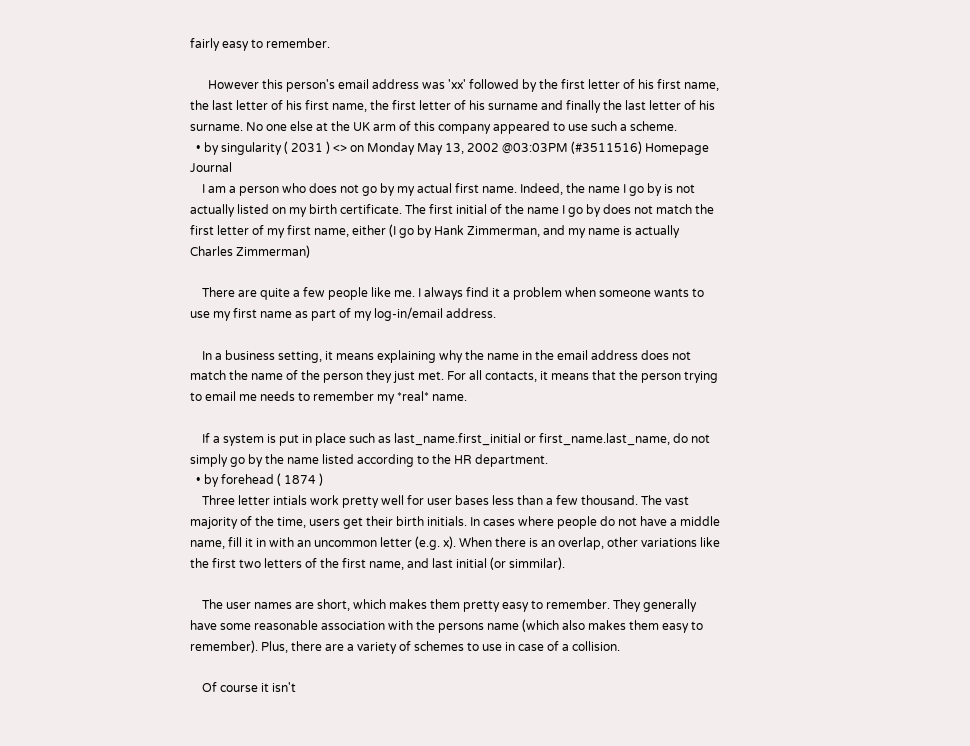fairly easy to remember.

      However this person's email address was 'xx' followed by the first letter of his first name, the last letter of his first name, the first letter of his surname and finally the last letter of his surname. No one else at the UK arm of this company appeared to use such a scheme.
  • by singularity ( 2031 ) <> on Monday May 13, 2002 @03:03PM (#3511516) Homepage Journal
    I am a person who does not go by my actual first name. Indeed, the name I go by is not actually listed on my birth certificate. The first initial of the name I go by does not match the first letter of my first name, either (I go by Hank Zimmerman, and my name is actually Charles Zimmerman)

    There are quite a few people like me. I always find it a problem when someone wants to use my first name as part of my log-in/email address.

    In a business setting, it means explaining why the name in the email address does not match the name of the person they just met. For all contacts, it means that the person trying to email me needs to remember my *real* name.

    If a system is put in place such as last_name.first_initial or first_name.last_name, do not simply go by the name listed according to the HR department.
  • by forehead ( 1874 )
    Three letter intials work pretty well for user bases less than a few thousand. The vast majority of the time, users get their birth initials. In cases where people do not have a middle name, fill it in with an uncommon letter (e.g. x). When there is an overlap, other variations like the first two letters of the first name, and last initial (or simmilar).

    The user names are short, which makes them pretty easy to remember. They generally have some reasonable association with the persons name (which also makes them easy to remember). Plus, there are a variety of schemes to use in case of a collision.

    Of course it isn't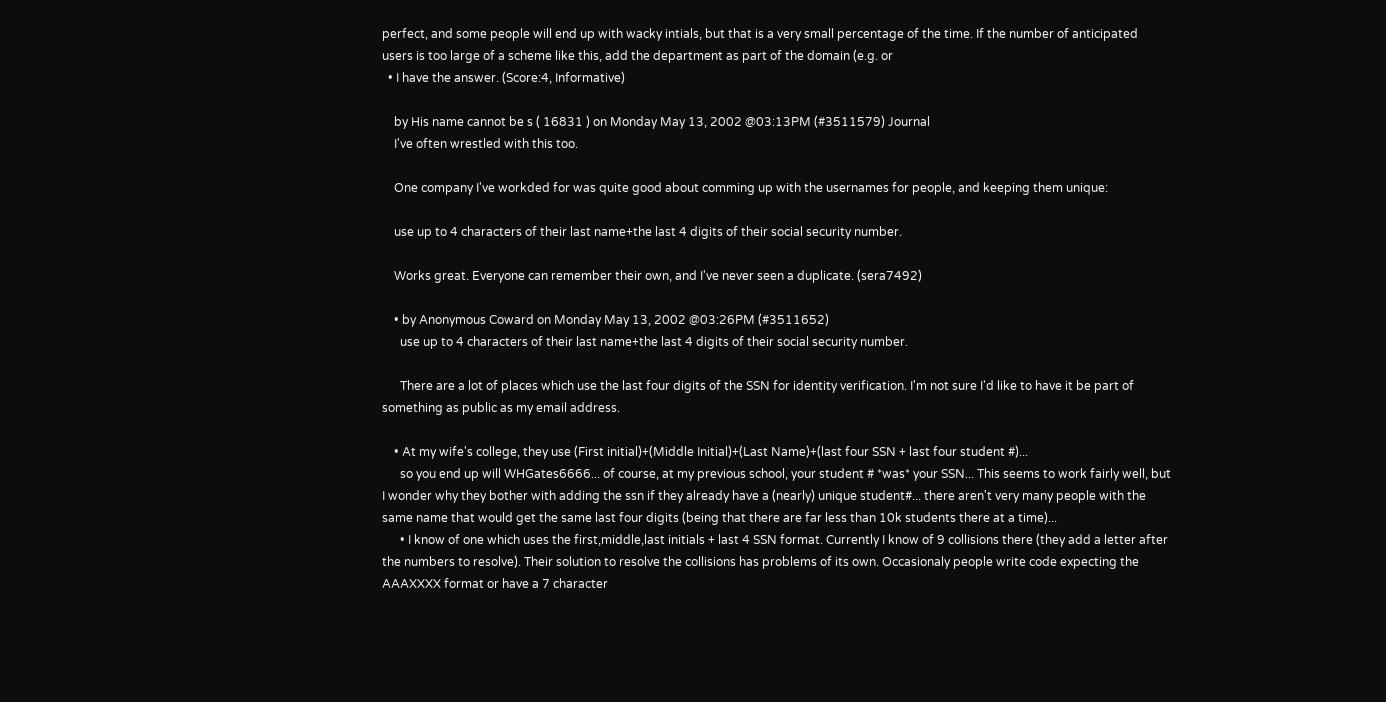perfect, and some people will end up with wacky intials, but that is a very small percentage of the time. If the number of anticipated users is too large of a scheme like this, add the department as part of the domain (e.g. or
  • I have the answer. (Score:4, Informative)

    by His name cannot be s ( 16831 ) on Monday May 13, 2002 @03:13PM (#3511579) Journal
    I've often wrestled with this too.

    One company I've workded for was quite good about comming up with the usernames for people, and keeping them unique:

    use up to 4 characters of their last name+the last 4 digits of their social security number.

    Works great. Everyone can remember their own, and I've never seen a duplicate. (sera7492)

    • by Anonymous Coward on Monday May 13, 2002 @03:26PM (#3511652)
      use up to 4 characters of their last name+the last 4 digits of their social security number.

      There are a lot of places which use the last four digits of the SSN for identity verification. I'm not sure I'd like to have it be part of something as public as my email address.

    • At my wife's college, they use (First initial)+(Middle Initial)+(Last Name)+(last four SSN + last four student #)...
      so you end up will WHGates6666... of course, at my previous school, your student # *was* your SSN... This seems to work fairly well, but I wonder why they bother with adding the ssn if they already have a (nearly) unique student#... there aren't very many people with the same name that would get the same last four digits (being that there are far less than 10k students there at a time)...
      • I know of one which uses the first,middle,last initials + last 4 SSN format. Currently I know of 9 collisions there (they add a letter after the numbers to resolve). Their solution to resolve the collisions has problems of its own. Occasionaly people write code expecting the AAAXXXX format or have a 7 character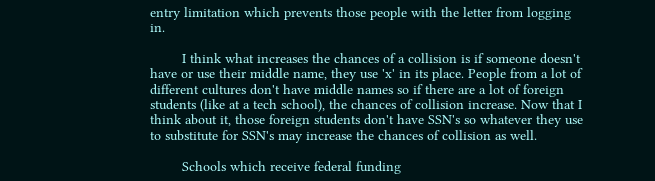entry limitation which prevents those people with the letter from logging in.

        I think what increases the chances of a collision is if someone doesn't have or use their middle name, they use 'x' in its place. People from a lot of different cultures don't have middle names so if there are a lot of foreign students (like at a tech school), the chances of collision increase. Now that I think about it, those foreign students don't have SSN's so whatever they use to substitute for SSN's may increase the chances of collision as well.

        Schools which receive federal funding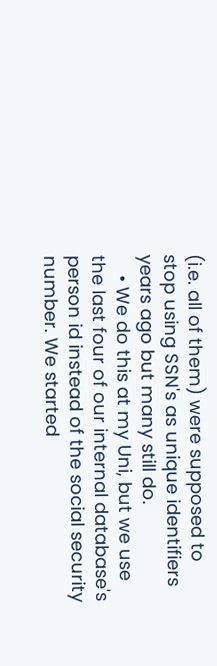(i.e. all of them) were supposed to stop using SSN's as unique identifiers years ago but many still do.
    • We do this at my Uni, but we use the last four of our internal database's person id instead of the social security number. We started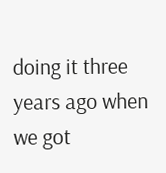doing it three years ago when we got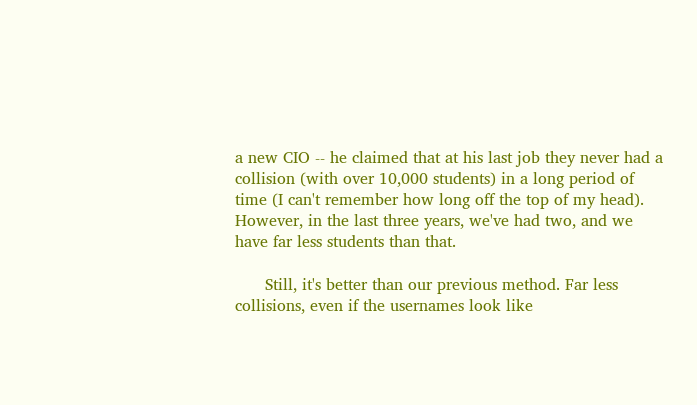a new CIO -- he claimed that at his last job they never had a collision (with over 10,000 students) in a long period of time (I can't remember how long off the top of my head). However, in the last three years, we've had two, and we have far less students than that.

      Still, it's better than our previous method. Far less collisions, even if the usernames look like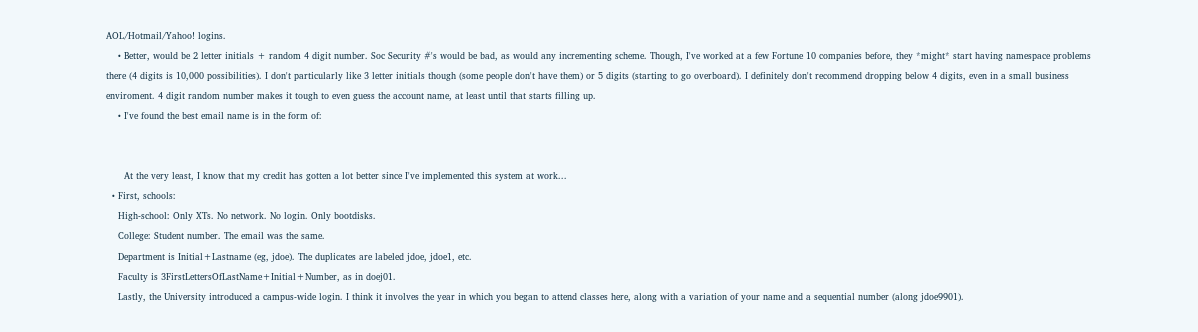AOL/Hotmail/Yahoo! logins.
    • Better, would be 2 letter initials + random 4 digit number. Soc Security #'s would be bad, as would any incrementing scheme. Though, I've worked at a few Fortune 10 companies before, they *might* start having namespace problems there (4 digits is 10,000 possibilities). I don't particularly like 3 letter initials though (some people don't have them) or 5 digits (starting to go overboard). I definitely don't recommend dropping below 4 digits, even in a small business enviroment. 4 digit random number makes it tough to even guess the account name, at least until that starts filling up.
    • I've found the best email name is in the form of:


      At the very least, I know that my credit has gotten a lot better since I've implemented this system at work...
  • First, schools:
    High-school: Only XTs. No network. No login. Only bootdisks.
    College: Student number. The email was the same.
    Department is Initial+Lastname (eg, jdoe). The duplicates are labeled jdoe, jdoe1, etc.
    Faculty is 3FirstLettersOfLastName+Initial+Number, as in doej01.
    Lastly, the University introduced a campus-wide login. I think it involves the year in which you began to attend classes here, along with a variation of your name and a sequential number (along jdoe9901).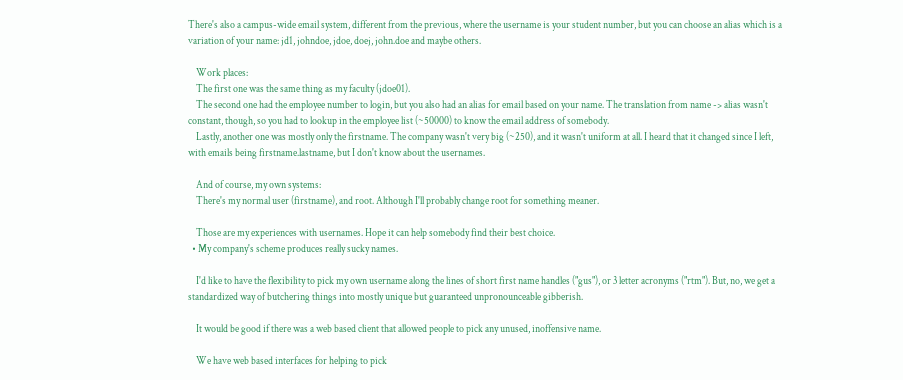There's also a campus-wide email system, different from the previous, where the username is your student number, but you can choose an alias which is a variation of your name: jd1, johndoe, jdoe, doej, john.doe and maybe others.

    Work places:
    The first one was the same thing as my faculty (jdoe01).
    The second one had the employee number to login, but you also had an alias for email based on your name. The translation from name -> alias wasn't constant, though, so you had to lookup in the employee list (~50000) to know the email address of somebody.
    Lastly, another one was mostly only the firstname. The company wasn't very big (~250), and it wasn't uniform at all. I heard that it changed since I left, with emails being firstname.lastname, but I don't know about the usernames.

    And of course, my own systems:
    There's my normal user (firstname), and root. Although I'll probably change root for something meaner.

    Those are my experiences with usernames. Hope it can help somebody find their best choice.
  • My company's scheme produces really sucky names.

    I'd like to have the flexibility to pick my own username along the lines of short first name handles ("gus"), or 3 letter acronyms ("rtm"). But, no, we get a standardized way of butchering things into mostly unique but guaranteed unpronounceable gibberish.

    It would be good if there was a web based client that allowed people to pick any unused, inoffensive name.

    We have web based interfaces for helping to pick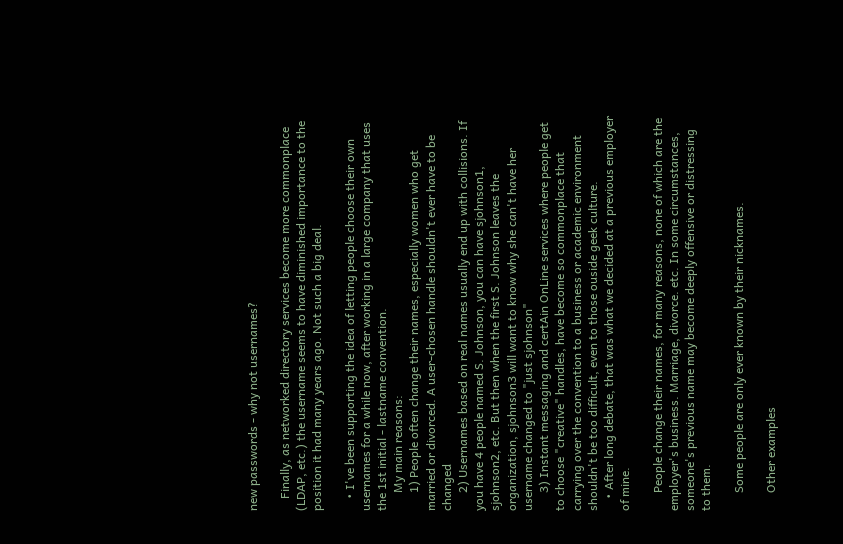new passwords - why not usernames?

    Finally, as networked directory services become more commonplace (LDAP, etc.) the username seems to have diminished importance to the position it had many years ago. Not such a big deal.

    • I've been supporting the idea of letting people choose their own usernames for a while now, after working in a large company that uses the 1st initial - lastname convention.
      My main reasons:
      1) People often change their names, especially women who get married or divorced. A user-chosen handle shouldn't ever have to be changed
      2) Usernames based on real names usually end up with collisions. If you have 4 people named S. Johnson, you can have sjohnson1, sjohnson2, etc. But then when the first S. Johnson leaves the organization, sjohnson3 will want to know why she can't have her username changed to "just sjohnson"
      3) Instant messaging and certAin OnLine services where people get to choose "creative" handles, have become so commonplace that carrying over the convention to a business or academic environment shouldn't be too difficult, even to those ouside geek culture.
    • After long debate, that was what we decided at a previous employer of mine.

      People change their names, for many reasons, none of which are the employer's business. Marriage, divorce. etc. In some circumstances, someone's previous name may become deeply offensive or distressing to them.

      Some people are only ever known by their nicknames.

      Other examples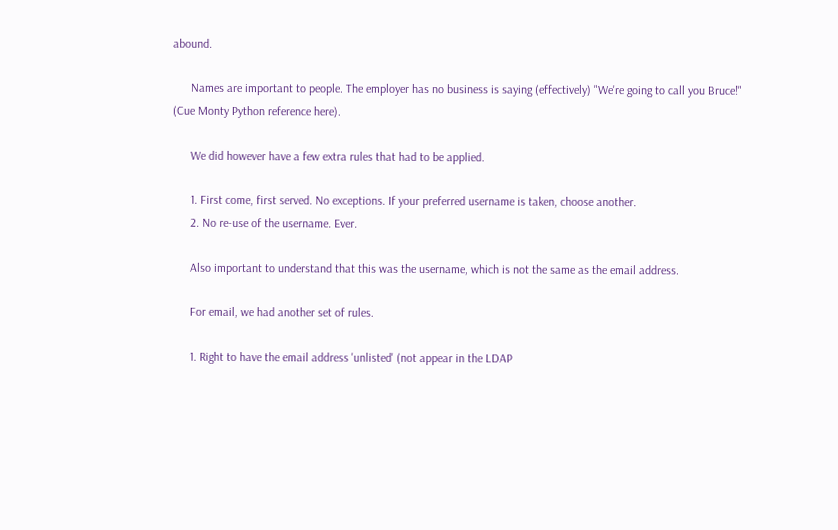abound.

      Names are important to people. The employer has no business is saying (effectively) "We're going to call you Bruce!" (Cue Monty Python reference here).

      We did however have a few extra rules that had to be applied.

      1. First come, first served. No exceptions. If your preferred username is taken, choose another.
      2. No re-use of the username. Ever.

      Also important to understand that this was the username, which is not the same as the email address.

      For email, we had another set of rules.

      1. Right to have the email address 'unlisted' (not appear in the LDAP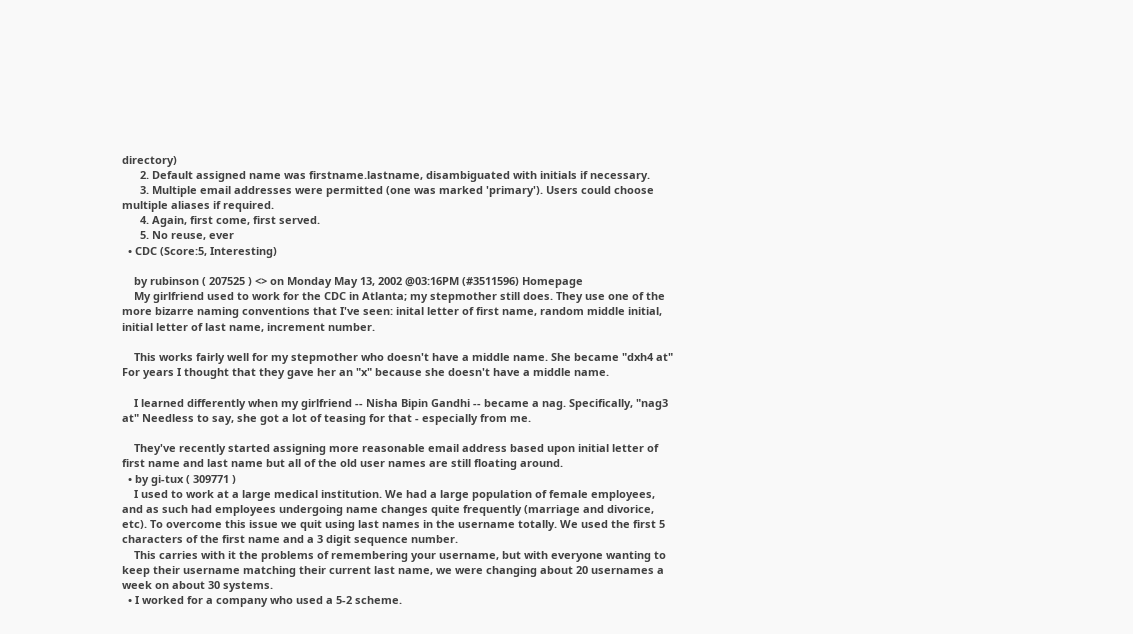directory)
      2. Default assigned name was firstname.lastname, disambiguated with initials if necessary.
      3. Multiple email addresses were permitted (one was marked 'primary'). Users could choose multiple aliases if required.
      4. Again, first come, first served.
      5. No reuse, ever
  • CDC (Score:5, Interesting)

    by rubinson ( 207525 ) <> on Monday May 13, 2002 @03:16PM (#3511596) Homepage
    My girlfriend used to work for the CDC in Atlanta; my stepmother still does. They use one of the more bizarre naming conventions that I've seen: inital letter of first name, random middle initial, initial letter of last name, increment number.

    This works fairly well for my stepmother who doesn't have a middle name. She became "dxh4 at" For years I thought that they gave her an "x" because she doesn't have a middle name.

    I learned differently when my girlfriend -- Nisha Bipin Gandhi -- became a nag. Specifically, "nag3 at" Needless to say, she got a lot of teasing for that - especially from me.

    They've recently started assigning more reasonable email address based upon initial letter of first name and last name but all of the old user names are still floating around.
  • by gi-tux ( 309771 )
    I used to work at a large medical institution. We had a large population of female employees, and as such had employees undergoing name changes quite frequently (marriage and divorice, etc). To overcome this issue we quit using last names in the username totally. We used the first 5 characters of the first name and a 3 digit sequence number.
    This carries with it the problems of remembering your username, but with everyone wanting to keep their username matching their current last name, we were changing about 20 usernames a week on about 30 systems.
  • I worked for a company who used a 5-2 scheme.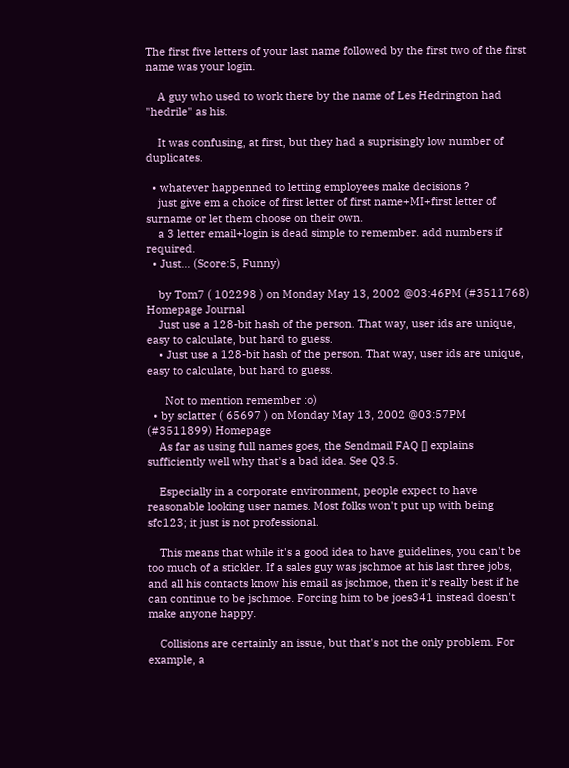The first five letters of your last name followed by the first two of the first name was your login.

    A guy who used to work there by the name of Les Hedrington had "hedrile" as his.

    It was confusing, at first, but they had a suprisingly low number of duplicates.

  • whatever happenned to letting employees make decisions ?
    just give em a choice of first letter of first name+MI+first letter of surname or let them choose on their own.
    a 3 letter email+login is dead simple to remember. add numbers if required.
  • Just... (Score:5, Funny)

    by Tom7 ( 102298 ) on Monday May 13, 2002 @03:46PM (#3511768) Homepage Journal
    Just use a 128-bit hash of the person. That way, user ids are unique, easy to calculate, but hard to guess.
    • Just use a 128-bit hash of the person. That way, user ids are unique, easy to calculate, but hard to guess.

      Not to mention remember :o)
  • by sclatter ( 65697 ) on Monday May 13, 2002 @03:57PM (#3511899) Homepage
    As far as using full names goes, the Sendmail FAQ [] explains sufficiently well why that's a bad idea. See Q3.5.

    Especially in a corporate environment, people expect to have reasonable looking user names. Most folks won't put up with being sfc123; it just is not professional.

    This means that while it's a good idea to have guidelines, you can't be too much of a stickler. If a sales guy was jschmoe at his last three jobs, and all his contacts know his email as jschmoe, then it's really best if he can continue to be jschmoe. Forcing him to be joes341 instead doesn't make anyone happy.

    Collisions are certainly an issue, but that's not the only problem. For example, a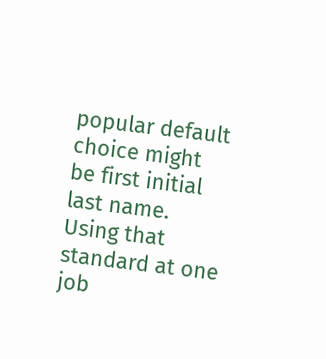popular default choice might be first initial last name. Using that standard at one job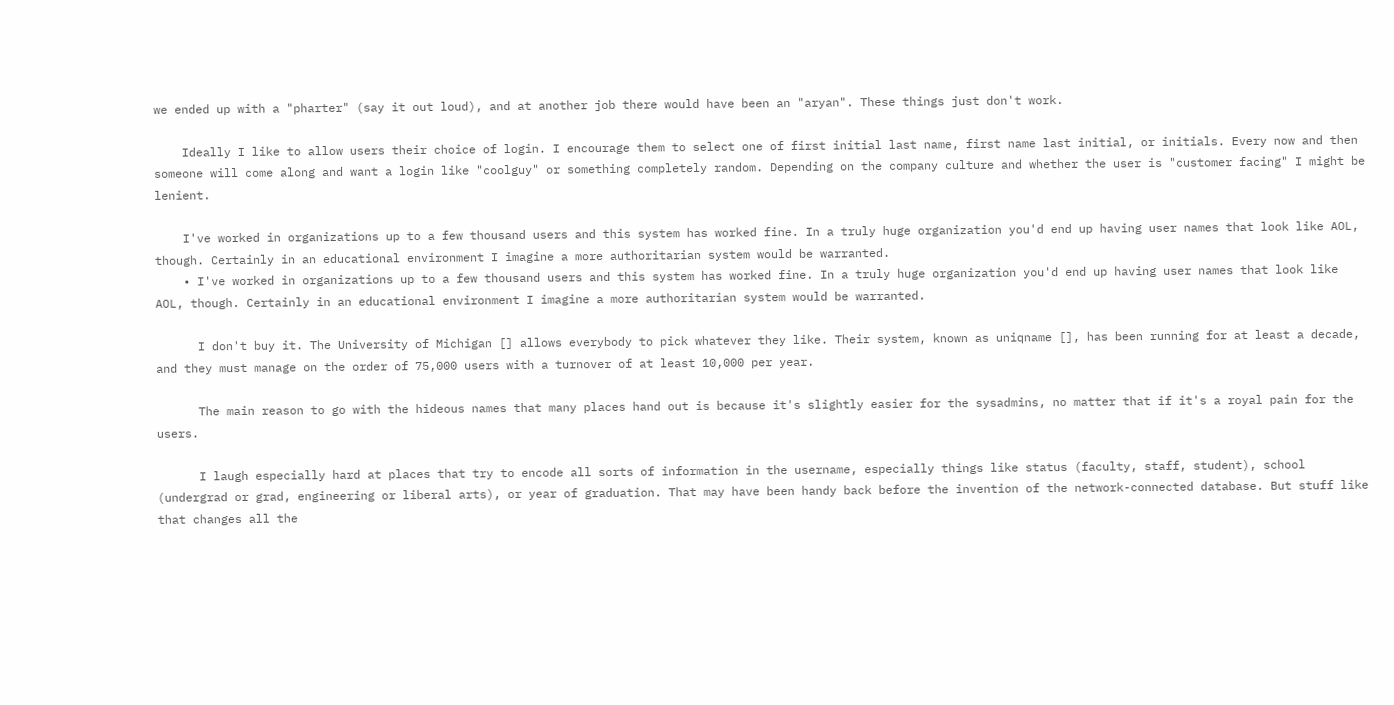we ended up with a "pharter" (say it out loud), and at another job there would have been an "aryan". These things just don't work.

    Ideally I like to allow users their choice of login. I encourage them to select one of first initial last name, first name last initial, or initials. Every now and then someone will come along and want a login like "coolguy" or something completely random. Depending on the company culture and whether the user is "customer facing" I might be lenient.

    I've worked in organizations up to a few thousand users and this system has worked fine. In a truly huge organization you'd end up having user names that look like AOL, though. Certainly in an educational environment I imagine a more authoritarian system would be warranted.
    • I've worked in organizations up to a few thousand users and this system has worked fine. In a truly huge organization you'd end up having user names that look like AOL, though. Certainly in an educational environment I imagine a more authoritarian system would be warranted.

      I don't buy it. The University of Michigan [] allows everybody to pick whatever they like. Their system, known as uniqname [], has been running for at least a decade, and they must manage on the order of 75,000 users with a turnover of at least 10,000 per year.

      The main reason to go with the hideous names that many places hand out is because it's slightly easier for the sysadmins, no matter that if it's a royal pain for the users.

      I laugh especially hard at places that try to encode all sorts of information in the username, especially things like status (faculty, staff, student), school (undergrad or grad, engineering or liberal arts), or year of graduation. That may have been handy back before the invention of the network-connected database. But stuff like that changes all the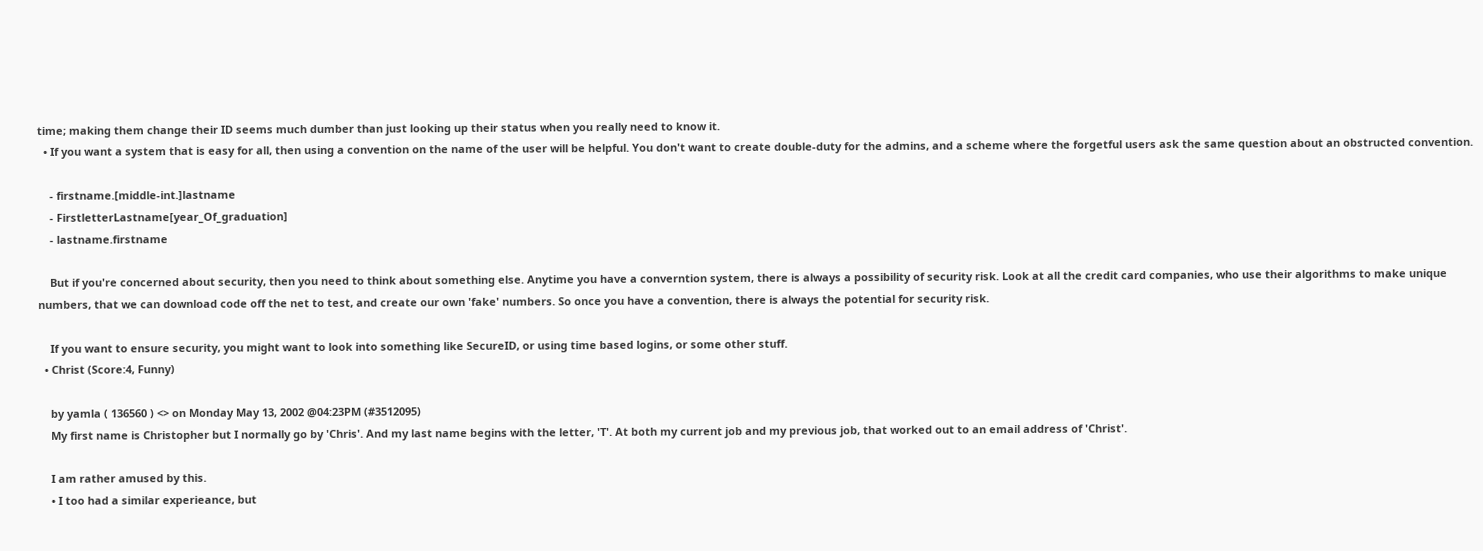time; making them change their ID seems much dumber than just looking up their status when you really need to know it.
  • If you want a system that is easy for all, then using a convention on the name of the user will be helpful. You don't want to create double-duty for the admins, and a scheme where the forgetful users ask the same question about an obstructed convention.

    - firstname.[middle-int.]lastname
    - FirstletterLastname[year_Of_graduation]
    - lastname.firstname

    But if you're concerned about security, then you need to think about something else. Anytime you have a converntion system, there is always a possibility of security risk. Look at all the credit card companies, who use their algorithms to make unique numbers, that we can download code off the net to test, and create our own 'fake' numbers. So once you have a convention, there is always the potential for security risk.

    If you want to ensure security, you might want to look into something like SecureID, or using time based logins, or some other stuff.
  • Christ (Score:4, Funny)

    by yamla ( 136560 ) <> on Monday May 13, 2002 @04:23PM (#3512095)
    My first name is Christopher but I normally go by 'Chris'. And my last name begins with the letter, 'T'. At both my current job and my previous job, that worked out to an email address of 'Christ'.

    I am rather amused by this.
    • I too had a similar experieance, but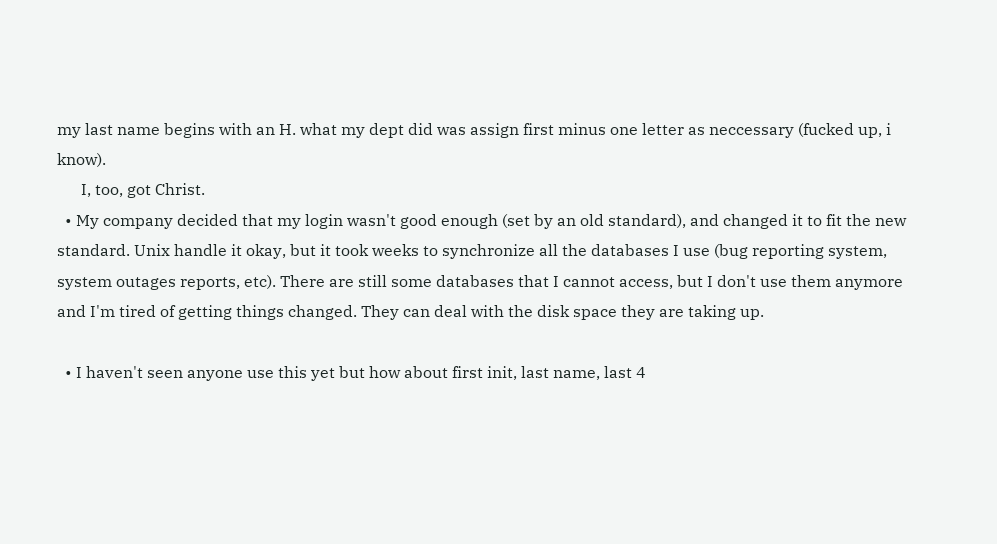my last name begins with an H. what my dept did was assign first minus one letter as neccessary (fucked up, i know).
      I, too, got Christ.
  • My company decided that my login wasn't good enough (set by an old standard), and changed it to fit the new standard. Unix handle it okay, but it took weeks to synchronize all the databases I use (bug reporting system, system outages reports, etc). There are still some databases that I cannot access, but I don't use them anymore and I'm tired of getting things changed. They can deal with the disk space they are taking up.

  • I haven't seen anyone use this yet but how about first init, last name, last 4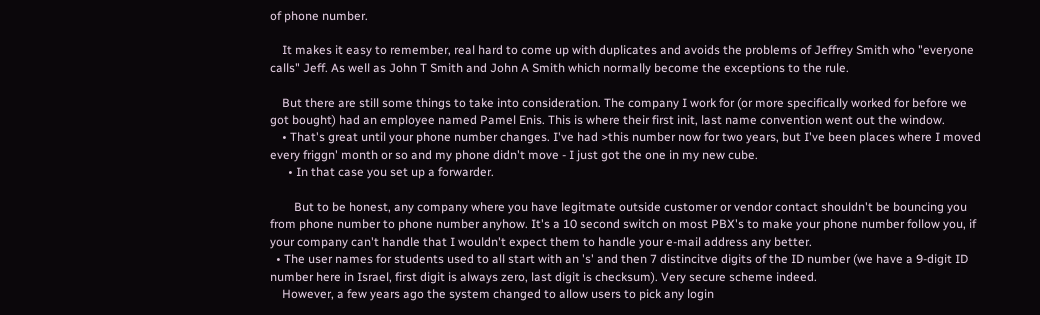of phone number.

    It makes it easy to remember, real hard to come up with duplicates and avoids the problems of Jeffrey Smith who "everyone calls" Jeff. As well as John T Smith and John A Smith which normally become the exceptions to the rule.

    But there are still some things to take into consideration. The company I work for (or more specifically worked for before we got bought) had an employee named Pamel Enis. This is where their first init, last name convention went out the window.
    • That's great until your phone number changes. I've had >this number now for two years, but I've been places where I moved every friggn' month or so and my phone didn't move - I just got the one in my new cube.
      • In that case you set up a forwarder.

        But to be honest, any company where you have legitmate outside customer or vendor contact shouldn't be bouncing you from phone number to phone number anyhow. It's a 10 second switch on most PBX's to make your phone number follow you, if your company can't handle that I wouldn't expect them to handle your e-mail address any better.
  • The user names for students used to all start with an 's' and then 7 distincitve digits of the ID number (we have a 9-digit ID number here in Israel, first digit is always zero, last digit is checksum). Very secure scheme indeed.
    However, a few years ago the system changed to allow users to pick any login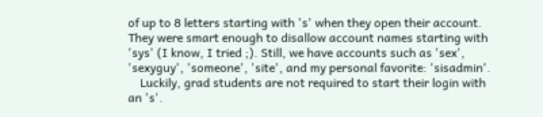of up to 8 letters starting with 's' when they open their account. They were smart enough to disallow account names starting with 'sys' (I know, I tried ;). Still, we have accounts such as 'sex', 'sexyguy', 'someone', 'site', and my personal favorite: 'sisadmin'.
    Luckily, grad students are not required to start their login with an 's'.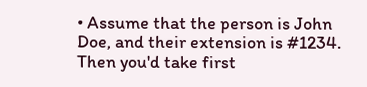• Assume that the person is John Doe, and their extension is #1234. Then you'd take first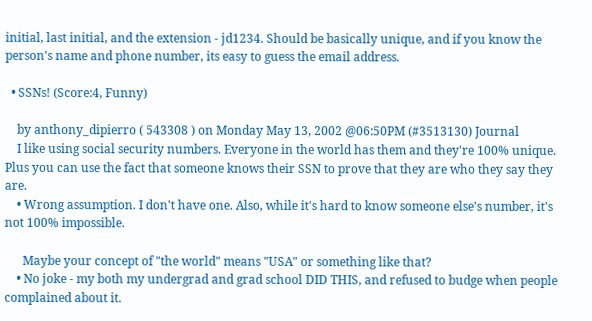initial, last initial, and the extension - jd1234. Should be basically unique, and if you know the person's name and phone number, its easy to guess the email address.

  • SSNs! (Score:4, Funny)

    by anthony_dipierro ( 543308 ) on Monday May 13, 2002 @06:50PM (#3513130) Journal
    I like using social security numbers. Everyone in the world has them and they're 100% unique. Plus you can use the fact that someone knows their SSN to prove that they are who they say they are.
    • Wrong assumption. I don't have one. Also, while it's hard to know someone else's number, it's not 100% impossible.

      Maybe your concept of "the world" means "USA" or something like that?
    • No joke - my both my undergrad and grad school DID THIS, and refused to budge when people complained about it.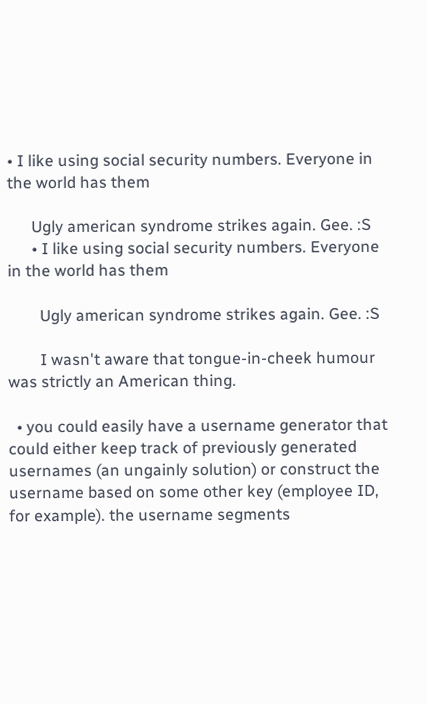• I like using social security numbers. Everyone in the world has them

      Ugly american syndrome strikes again. Gee. :S
      • I like using social security numbers. Everyone in the world has them

        Ugly american syndrome strikes again. Gee. :S

        I wasn't aware that tongue-in-cheek humour was strictly an American thing.

  • you could easily have a username generator that could either keep track of previously generated usernames (an ungainly solution) or construct the username based on some other key (employee ID, for example). the username segments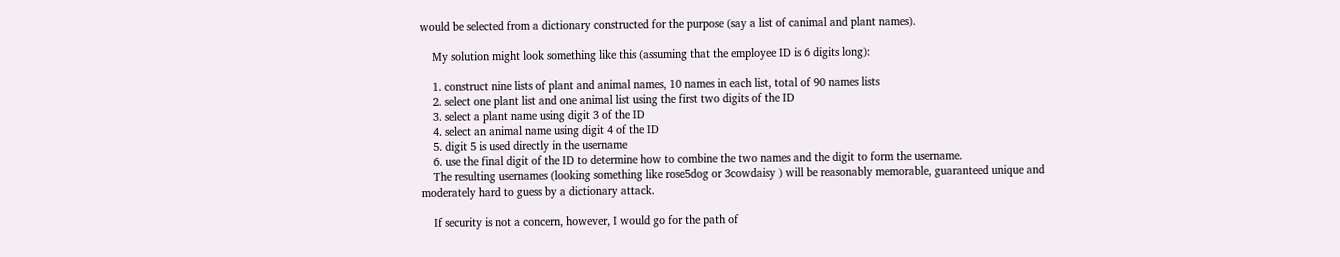would be selected from a dictionary constructed for the purpose (say a list of canimal and plant names).

    My solution might look something like this (assuming that the employee ID is 6 digits long):

    1. construct nine lists of plant and animal names, 10 names in each list, total of 90 names lists
    2. select one plant list and one animal list using the first two digits of the ID
    3. select a plant name using digit 3 of the ID
    4. select an animal name using digit 4 of the ID
    5. digit 5 is used directly in the username
    6. use the final digit of the ID to determine how to combine the two names and the digit to form the username.
    The resulting usernames (looking something like rose5dog or 3cowdaisy ) will be reasonably memorable, guaranteed unique and moderately hard to guess by a dictionary attack.

    If security is not a concern, however, I would go for the path of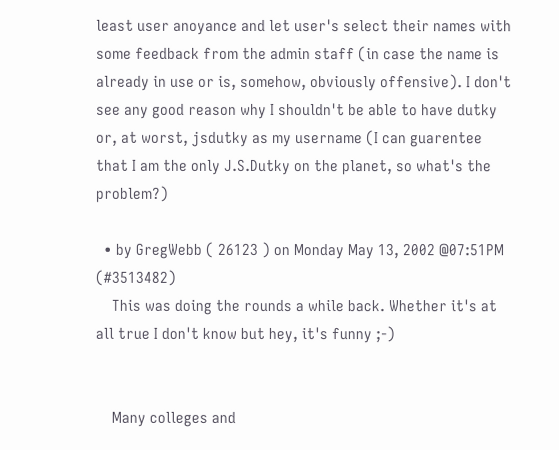least user anoyance and let user's select their names with some feedback from the admin staff (in case the name is already in use or is, somehow, obviously offensive). I don't see any good reason why I shouldn't be able to have dutky or, at worst, jsdutky as my username (I can guarentee that I am the only J.S.Dutky on the planet, so what's the problem?)

  • by GregWebb ( 26123 ) on Monday May 13, 2002 @07:51PM (#3513482)
    This was doing the rounds a while back. Whether it's at all true I don't know but hey, it's funny ;-)


    Many colleges and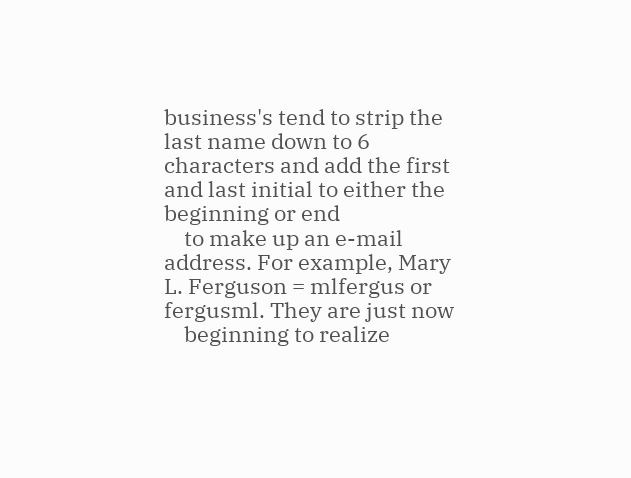business's tend to strip the last name down to 6 characters and add the first and last initial to either the beginning or end
    to make up an e-mail address. For example, Mary L. Ferguson = mlfergus or fergusml. They are just now
    beginning to realize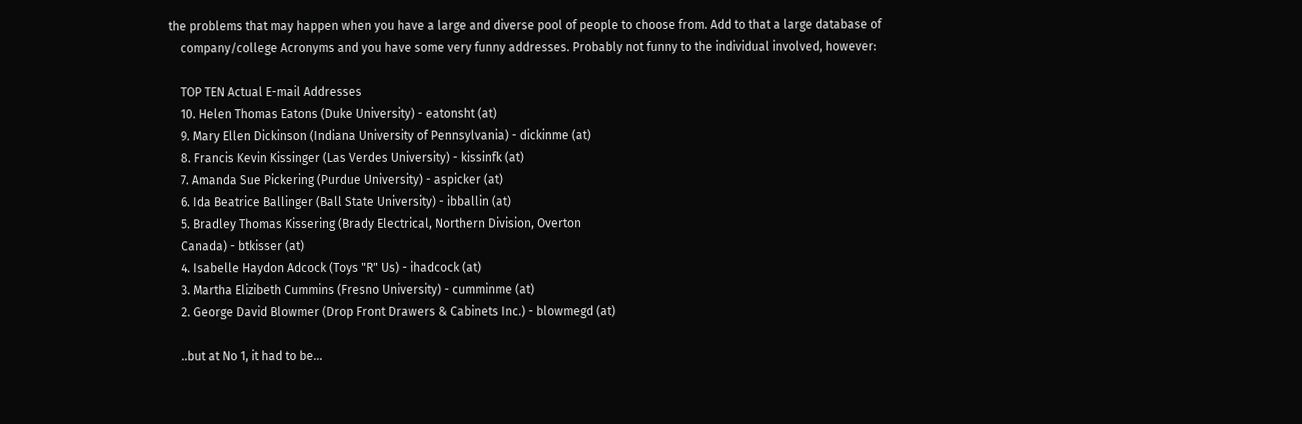the problems that may happen when you have a large and diverse pool of people to choose from. Add to that a large database of
    company/college Acronyms and you have some very funny addresses. Probably not funny to the individual involved, however:

    TOP TEN Actual E-mail Addresses
    10. Helen Thomas Eatons (Duke University) - eatonsht (at)
    9. Mary Ellen Dickinson (Indiana University of Pennsylvania) - dickinme (at)
    8. Francis Kevin Kissinger (Las Verdes University) - kissinfk (at)
    7. Amanda Sue Pickering (Purdue University) - aspicker (at)
    6. Ida Beatrice Ballinger (Ball State University) - ibballin (at)
    5. Bradley Thomas Kissering (Brady Electrical, Northern Division, Overton
    Canada) - btkisser (at)
    4. Isabelle Haydon Adcock (Toys "R" Us) - ihadcock (at)
    3. Martha Elizibeth Cummins (Fresno University) - cumminme (at)
    2. George David Blowmer (Drop Front Drawers & Cabinets Inc.) - blowmegd (at)

    ..but at No 1, it had to be...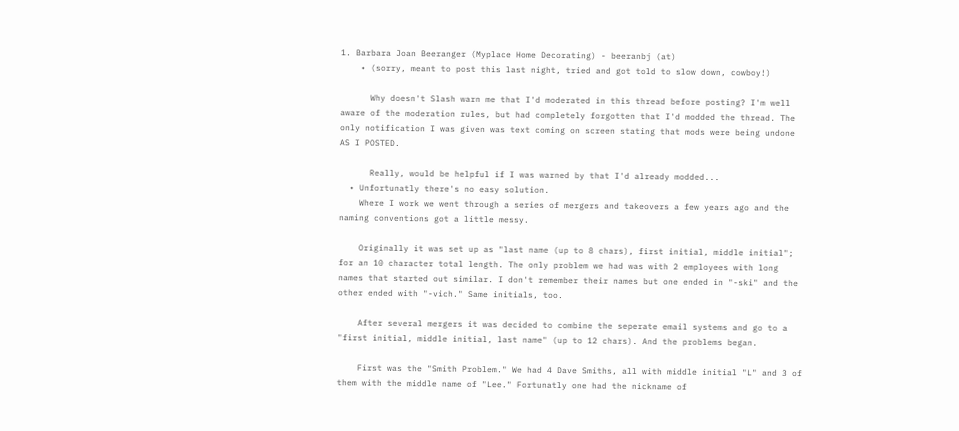1. Barbara Joan Beeranger (Myplace Home Decorating) - beeranbj (at)
    • (sorry, meant to post this last night, tried and got told to slow down, cowboy!)

      Why doesn't Slash warn me that I'd moderated in this thread before posting? I'm well aware of the moderation rules, but had completely forgotten that I'd modded the thread. The only notification I was given was text coming on screen stating that mods were being undone AS I POSTED.

      Really, would be helpful if I was warned by that I'd already modded...
  • Unfortunatly there's no easy solution.
    Where I work we went through a series of mergers and takeovers a few years ago and the naming conventions got a little messy.

    Originally it was set up as "last name (up to 8 chars), first initial, middle initial"; for an 10 character total length. The only problem we had was with 2 employees with long names that started out similar. I don't remember their names but one ended in "-ski" and the other ended with "-vich." Same initials, too.

    After several mergers it was decided to combine the seperate email systems and go to a "first initial, middle initial, last name" (up to 12 chars). And the problems began.

    First was the "Smith Problem." We had 4 Dave Smiths, all with middle initial "L" and 3 of them with the middle name of "Lee." Fortunatly one had the nickname of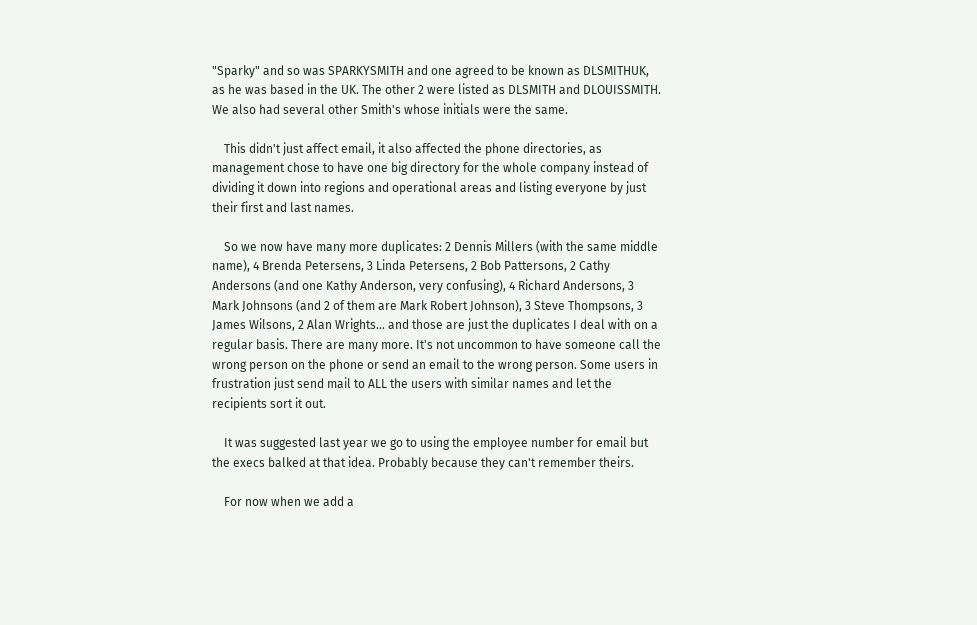"Sparky" and so was SPARKYSMITH and one agreed to be known as DLSMITHUK, as he was based in the UK. The other 2 were listed as DLSMITH and DLOUISSMITH. We also had several other Smith's whose initials were the same.

    This didn't just affect email, it also affected the phone directories, as management chose to have one big directory for the whole company instead of dividing it down into regions and operational areas and listing everyone by just their first and last names.

    So we now have many more duplicates: 2 Dennis Millers (with the same middle name), 4 Brenda Petersens, 3 Linda Petersens, 2 Bob Pattersons, 2 Cathy Andersons (and one Kathy Anderson, very confusing), 4 Richard Andersons, 3 Mark Johnsons (and 2 of them are Mark Robert Johnson), 3 Steve Thompsons, 3 James Wilsons, 2 Alan Wrights... and those are just the duplicates I deal with on a regular basis. There are many more. It's not uncommon to have someone call the wrong person on the phone or send an email to the wrong person. Some users in frustration just send mail to ALL the users with similar names and let the recipients sort it out.

    It was suggested last year we go to using the employee number for email but the execs balked at that idea. Probably because they can't remember theirs.

    For now when we add a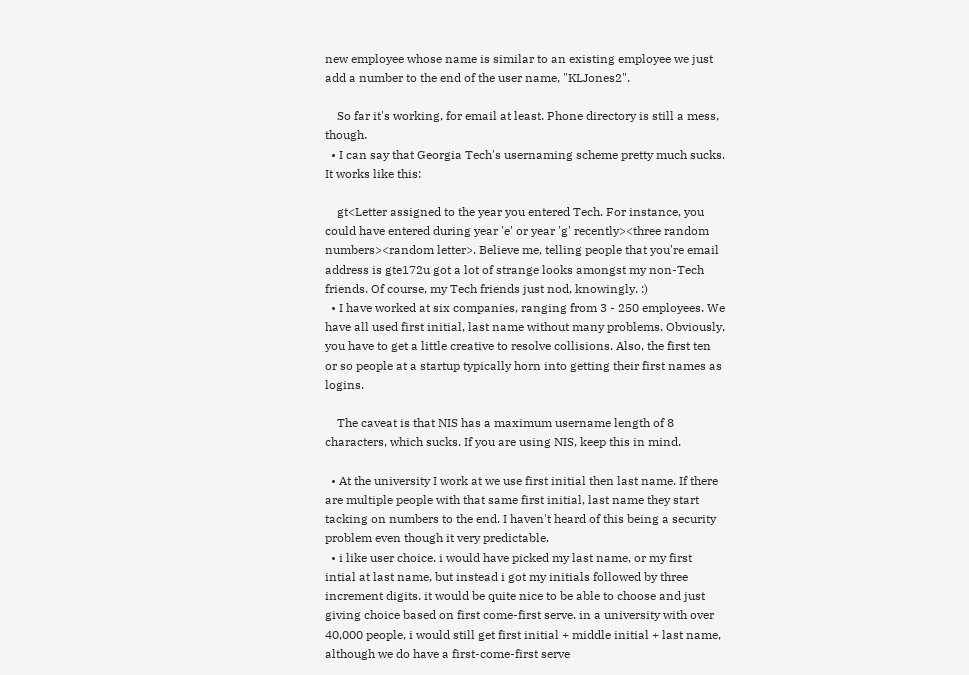new employee whose name is similar to an existing employee we just add a number to the end of the user name, "KLJones2".

    So far it's working, for email at least. Phone directory is still a mess, though.
  • I can say that Georgia Tech's usernaming scheme pretty much sucks. It works like this:

    gt<Letter assigned to the year you entered Tech. For instance, you could have entered during year 'e' or year 'g' recently><three random numbers><random letter>. Believe me, telling people that you're email address is gte172u got a lot of strange looks amongst my non-Tech friends. Of course, my Tech friends just nod, knowingly. :)
  • I have worked at six companies, ranging from 3 - 250 employees. We have all used first initial, last name without many problems. Obviously, you have to get a little creative to resolve collisions. Also, the first ten or so people at a startup typically horn into getting their first names as logins.

    The caveat is that NIS has a maximum username length of 8 characters, which sucks. If you are using NIS, keep this in mind.

  • At the university I work at we use first initial then last name. If there are multiple people with that same first initial, last name they start tacking on numbers to the end. I haven't heard of this being a security problem even though it very predictable.
  • i like user choice. i would have picked my last name, or my first intial at last name, but instead i got my initials followed by three increment digits. it would be quite nice to be able to choose and just giving choice based on first come-first serve. in a university with over 40,000 people, i would still get first initial + middle initial + last name, although we do have a first-come-first serve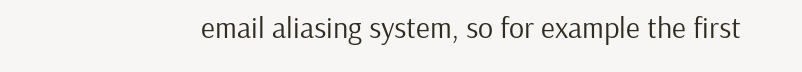email aliasing system, so for example the first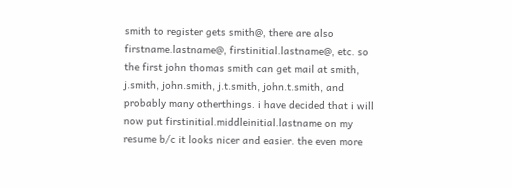smith to register gets smith@, there are also firstname.lastname@, firstinitial.lastname@, etc. so the first john thomas smith can get mail at smith, j.smith, john.smith, j.t.smith, john.t.smith, and probably many otherthings. i have decided that i will now put firstinitial.middleinitial.lastname on my resume b/c it looks nicer and easier. the even more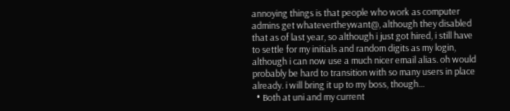annoying things is that people who work as computer admins get whatevertheywant@, although they disabled that as of last year, so although i just got hired, i still have to settle for my initials and random digits as my login, although i can now use a much nicer email alias. oh would probably be hard to transition with so many users in place already. i will bring it up to my boss, though...
  • Both at uni and my current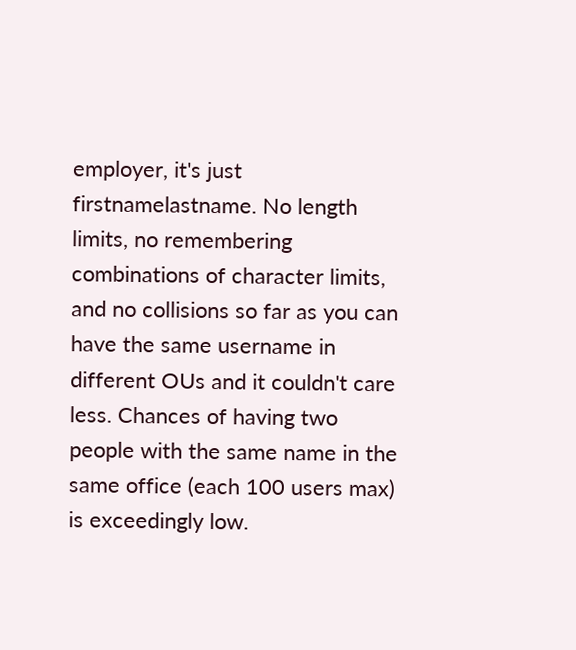employer, it's just firstnamelastname. No length limits, no remembering combinations of character limits, and no collisions so far as you can have the same username in different OUs and it couldn't care less. Chances of having two people with the same name in the same office (each 100 users max) is exceedingly low.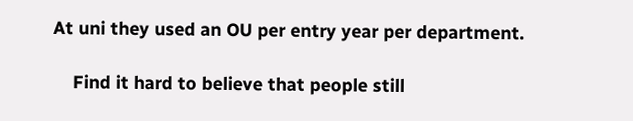At uni they used an OU per entry year per department.

    Find it hard to believe that people still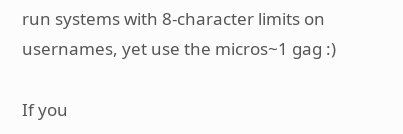run systems with 8-character limits on usernames, yet use the micros~1 gag :)

If you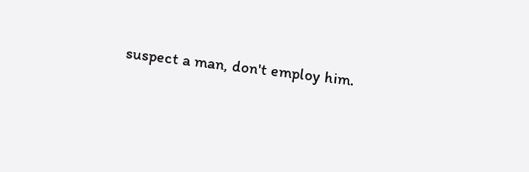suspect a man, don't employ him.